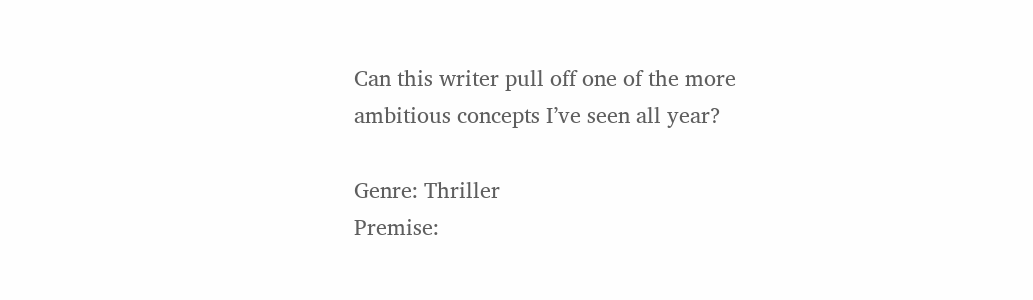Can this writer pull off one of the more ambitious concepts I’ve seen all year?

Genre: Thriller
Premise: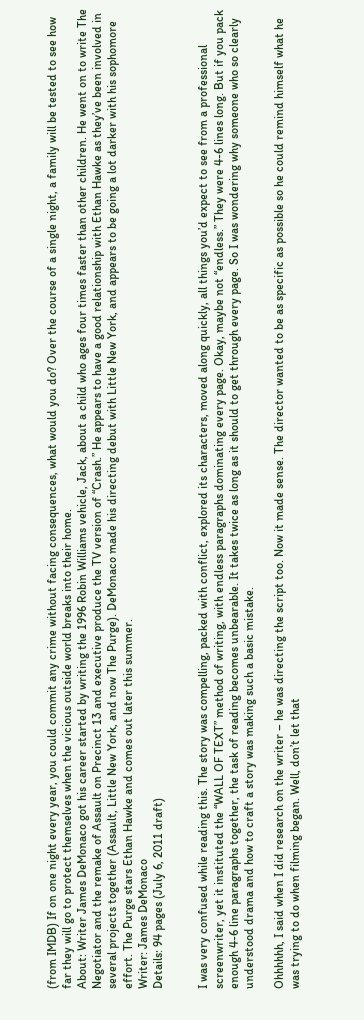(from IMDB) If on one night every year, you could commit any crime without facing consequences, what would you do? Over the course of a single night, a family will be tested to see how far they will go to protect themselves when the vicious outside world breaks into their home.
About: Writer James DeMonaco got his career started by writing the 1996 Robin Williams vehicle, Jack, about a child who ages four times faster than other children. He went on to write The Negotiator and the remake of Assault on Precinct 13 and executive produce the TV version of “Crash.” He appears to have a good relationship with Ethan Hawke as they’ve been involved in several projects together (Assault, Little New York, and now The Purge). DeMonaco made his directing debut with Little New York, and appears to be going a lot darker with his sophomore effort. The Purge stars Ethan Hawke and comes out later this summer.
Writer: James DeMonaco
Details: 94 pages (July 6, 2011 draft)


I was very confused while reading this. The story was compelling, packed with conflict, explored its characters, moved along quickly, all things you’d expect to see from a professional screenwriter, yet it instituted the “WALL OF TEXT” method of writing, with endless paragraphs dominating every page. Okay, maybe not “endless.” They were 4-6 lines long. But if you pack enough 4-6 line paragraphs together, the task of reading becomes unbearable. It takes twice as long as it should to get through every page. So I was wondering why someone who so clearly understood drama and how to craft a story was making such a basic mistake.

Ohhhhhh, I said when I did research on the writer – he was directing the script too. Now it made sense. The director wanted to be as specific as possible so he could remind himself what he was trying to do when filming began. Well, don’t let that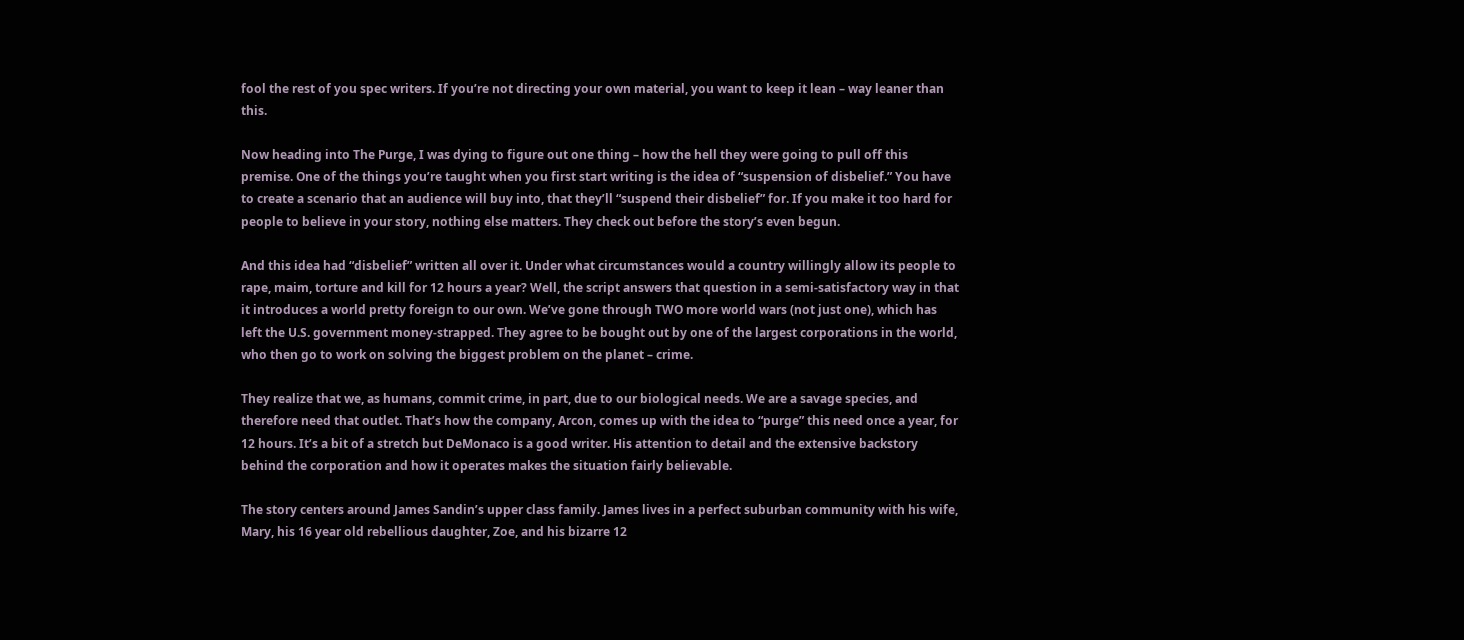fool the rest of you spec writers. If you’re not directing your own material, you want to keep it lean – way leaner than this.

Now heading into The Purge, I was dying to figure out one thing – how the hell they were going to pull off this premise. One of the things you’re taught when you first start writing is the idea of “suspension of disbelief.” You have to create a scenario that an audience will buy into, that they’ll “suspend their disbelief” for. If you make it too hard for people to believe in your story, nothing else matters. They check out before the story’s even begun.

And this idea had “disbelief” written all over it. Under what circumstances would a country willingly allow its people to rape, maim, torture and kill for 12 hours a year? Well, the script answers that question in a semi-satisfactory way in that it introduces a world pretty foreign to our own. We’ve gone through TWO more world wars (not just one), which has left the U.S. government money-strapped. They agree to be bought out by one of the largest corporations in the world, who then go to work on solving the biggest problem on the planet – crime.

They realize that we, as humans, commit crime, in part, due to our biological needs. We are a savage species, and therefore need that outlet. That’s how the company, Arcon, comes up with the idea to “purge” this need once a year, for 12 hours. It’s a bit of a stretch but DeMonaco is a good writer. His attention to detail and the extensive backstory behind the corporation and how it operates makes the situation fairly believable.

The story centers around James Sandin’s upper class family. James lives in a perfect suburban community with his wife, Mary, his 16 year old rebellious daughter, Zoe, and his bizarre 12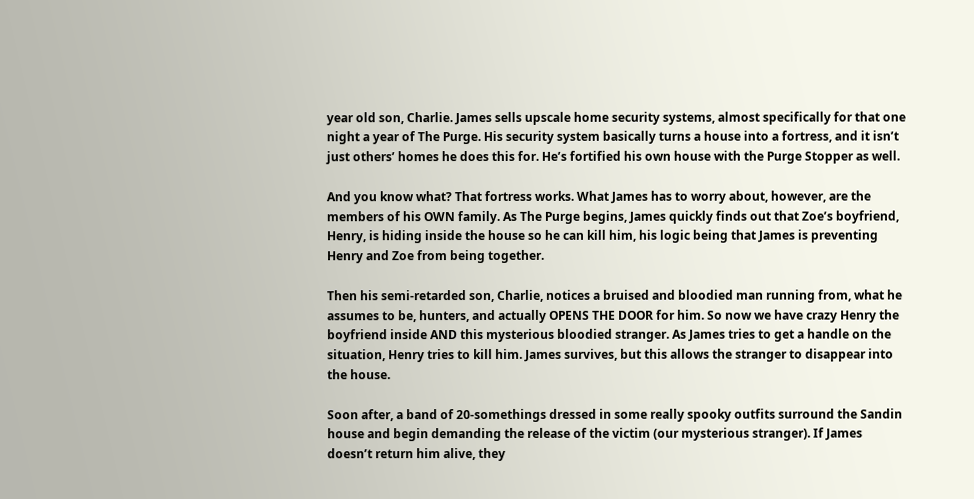year old son, Charlie. James sells upscale home security systems, almost specifically for that one night a year of The Purge. His security system basically turns a house into a fortress, and it isn’t just others’ homes he does this for. He’s fortified his own house with the Purge Stopper as well.

And you know what? That fortress works. What James has to worry about, however, are the members of his OWN family. As The Purge begins, James quickly finds out that Zoe’s boyfriend, Henry, is hiding inside the house so he can kill him, his logic being that James is preventing Henry and Zoe from being together.

Then his semi-retarded son, Charlie, notices a bruised and bloodied man running from, what he assumes to be, hunters, and actually OPENS THE DOOR for him. So now we have crazy Henry the boyfriend inside AND this mysterious bloodied stranger. As James tries to get a handle on the situation, Henry tries to kill him. James survives, but this allows the stranger to disappear into the house.

Soon after, a band of 20-somethings dressed in some really spooky outfits surround the Sandin house and begin demanding the release of the victim (our mysterious stranger). If James doesn’t return him alive, they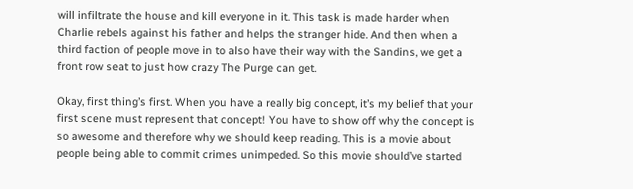will infiltrate the house and kill everyone in it. This task is made harder when Charlie rebels against his father and helps the stranger hide. And then when a third faction of people move in to also have their way with the Sandins, we get a front row seat to just how crazy The Purge can get.

Okay, first thing’s first. When you have a really big concept, it’s my belief that your first scene must represent that concept! You have to show off why the concept is so awesome and therefore why we should keep reading. This is a movie about people being able to commit crimes unimpeded. So this movie should’ve started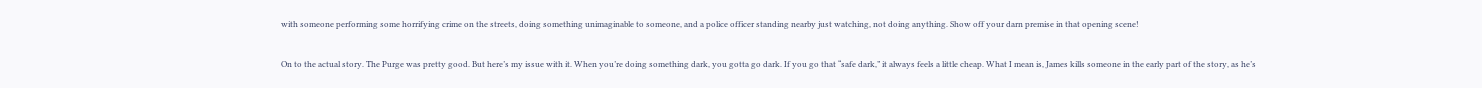with someone performing some horrifying crime on the streets, doing something unimaginable to someone, and a police officer standing nearby just watching, not doing anything. Show off your darn premise in that opening scene!

On to the actual story. The Purge was pretty good. But here’s my issue with it. When you’re doing something dark, you gotta go dark. If you go that “safe dark,” it always feels a little cheap. What I mean is, James kills someone in the early part of the story, as he’s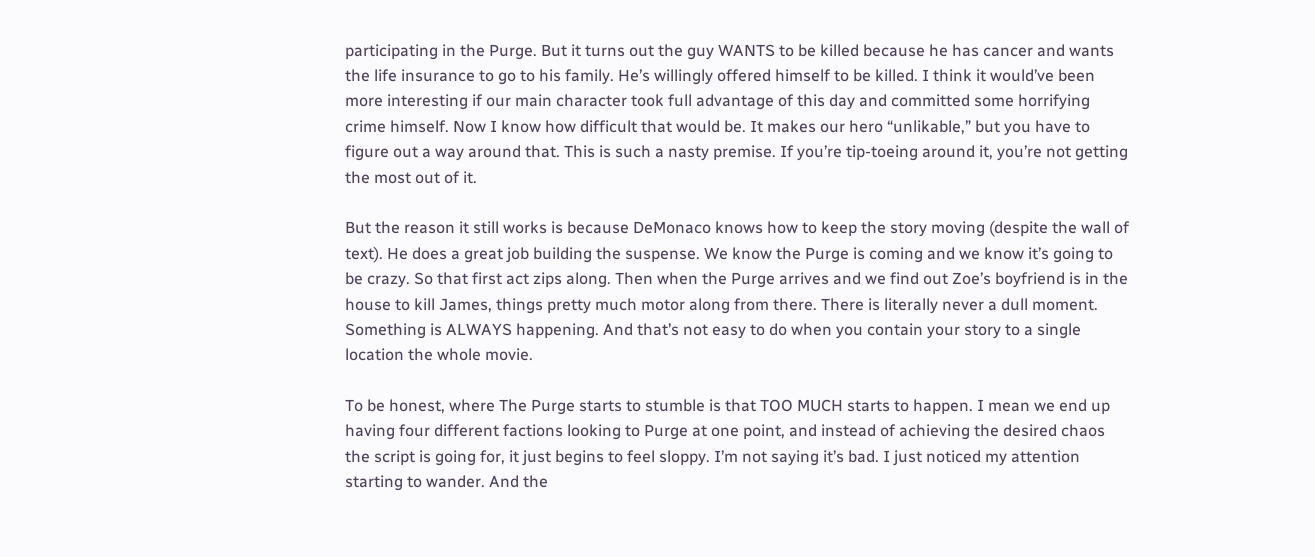participating in the Purge. But it turns out the guy WANTS to be killed because he has cancer and wants the life insurance to go to his family. He’s willingly offered himself to be killed. I think it would’ve been more interesting if our main character took full advantage of this day and committed some horrifying crime himself. Now I know how difficult that would be. It makes our hero “unlikable,” but you have to figure out a way around that. This is such a nasty premise. If you’re tip-toeing around it, you’re not getting the most out of it.

But the reason it still works is because DeMonaco knows how to keep the story moving (despite the wall of text). He does a great job building the suspense. We know the Purge is coming and we know it’s going to be crazy. So that first act zips along. Then when the Purge arrives and we find out Zoe’s boyfriend is in the house to kill James, things pretty much motor along from there. There is literally never a dull moment. Something is ALWAYS happening. And that’s not easy to do when you contain your story to a single location the whole movie.

To be honest, where The Purge starts to stumble is that TOO MUCH starts to happen. I mean we end up having four different factions looking to Purge at one point, and instead of achieving the desired chaos the script is going for, it just begins to feel sloppy. I’m not saying it’s bad. I just noticed my attention starting to wander. And the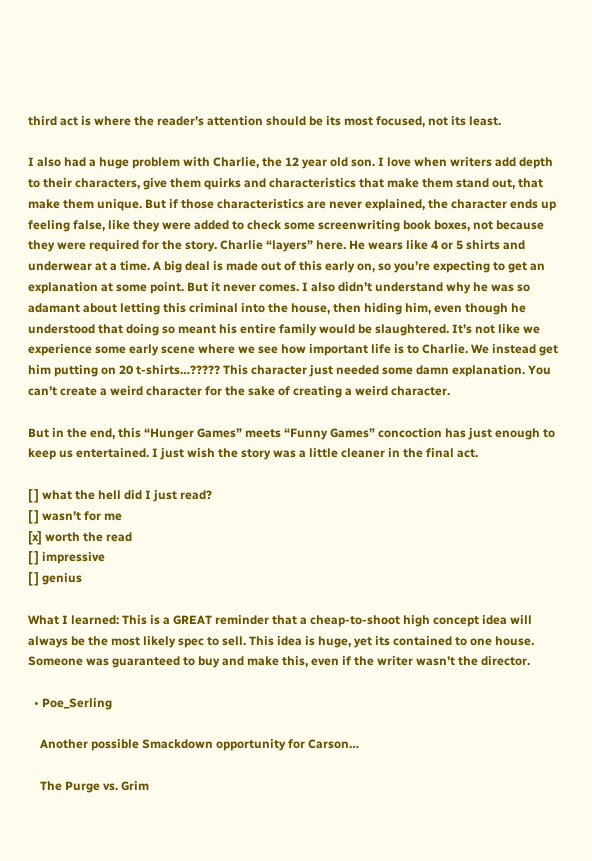third act is where the reader’s attention should be its most focused, not its least.

I also had a huge problem with Charlie, the 12 year old son. I love when writers add depth to their characters, give them quirks and characteristics that make them stand out, that make them unique. But if those characteristics are never explained, the character ends up feeling false, like they were added to check some screenwriting book boxes, not because they were required for the story. Charlie “layers” here. He wears like 4 or 5 shirts and underwear at a time. A big deal is made out of this early on, so you’re expecting to get an explanation at some point. But it never comes. I also didn’t understand why he was so adamant about letting this criminal into the house, then hiding him, even though he understood that doing so meant his entire family would be slaughtered. It’s not like we experience some early scene where we see how important life is to Charlie. We instead get him putting on 20 t-shirts…????? This character just needed some damn explanation. You can’t create a weird character for the sake of creating a weird character.

But in the end, this “Hunger Games” meets “Funny Games” concoction has just enough to keep us entertained. I just wish the story was a little cleaner in the final act.

[ ] what the hell did I just read?
[ ] wasn’t for me
[x] worth the read
[ ] impressive
[ ] genius

What I learned: This is a GREAT reminder that a cheap-to-shoot high concept idea will always be the most likely spec to sell. This idea is huge, yet its contained to one house. Someone was guaranteed to buy and make this, even if the writer wasn’t the director.

  • Poe_Serling

    Another possible Smackdown opportunity for Carson…

    The Purge vs. Grim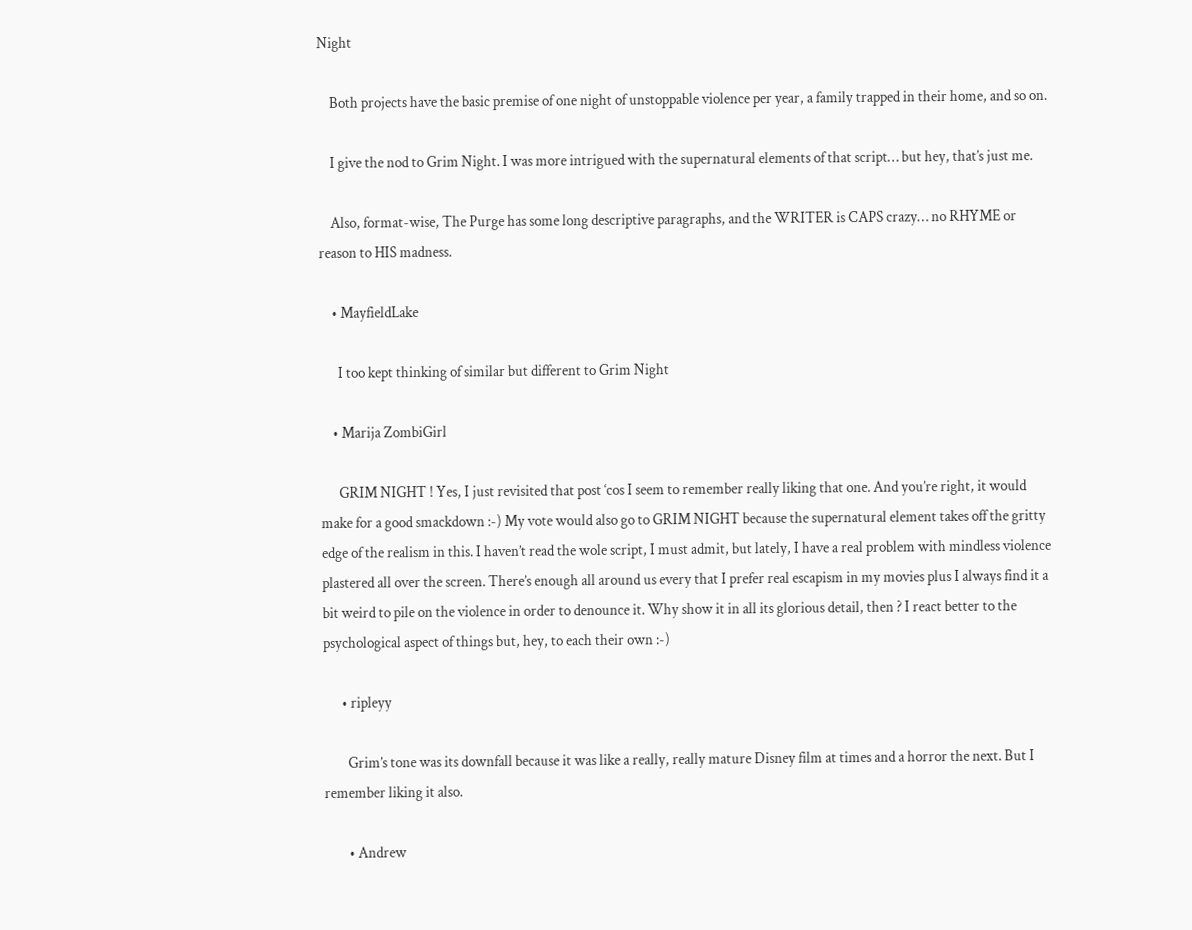Night

    Both projects have the basic premise of one night of unstoppable violence per year, a family trapped in their home, and so on.

    I give the nod to Grim Night. I was more intrigued with the supernatural elements of that script… but hey, that’s just me.

    Also, format-wise, The Purge has some long descriptive paragraphs, and the WRITER is CAPS crazy… no RHYME or reason to HIS madness.

    • MayfieldLake

      I too kept thinking of similar but different to Grim Night

    • Marija ZombiGirl

      GRIM NIGHT ! Yes, I just revisited that post ‘cos I seem to remember really liking that one. And you’re right, it would make for a good smackdown :-) My vote would also go to GRIM NIGHT because the supernatural element takes off the gritty edge of the realism in this. I haven’t read the wole script, I must admit, but lately, I have a real problem with mindless violence plastered all over the screen. There’s enough all around us every that I prefer real escapism in my movies plus I always find it a bit weird to pile on the violence in order to denounce it. Why show it in all its glorious detail, then ? I react better to the psychological aspect of things but, hey, to each their own :-)

      • ripleyy

        Grim’s tone was its downfall because it was like a really, really mature Disney film at times and a horror the next. But I remember liking it also.

        • Andrew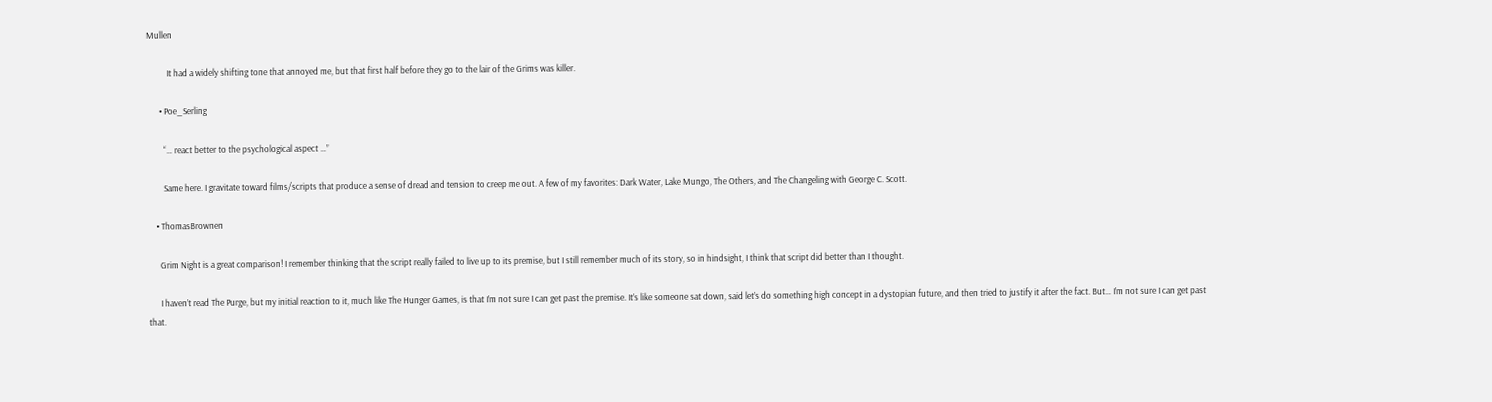Mullen

          It had a widely shifting tone that annoyed me, but that first half before they go to the lair of the Grims was killer.

      • Poe_Serling

        “… react better to the psychological aspect …”

        Same here. I gravitate toward films/scripts that produce a sense of dread and tension to creep me out. A few of my favorites: Dark Water, Lake Mungo, The Others, and The Changeling with George C. Scott.

    • ThomasBrownen

      Grim Night is a great comparison! I remember thinking that the script really failed to live up to its premise, but I still remember much of its story, so in hindsight, I think that script did better than I thought.

      I haven’t read The Purge, but my initial reaction to it, much like The Hunger Games, is that I’m not sure I can get past the premise. It’s like someone sat down, said let’s do something high concept in a dystopian future, and then tried to justify it after the fact. But… I’m not sure I can get past that.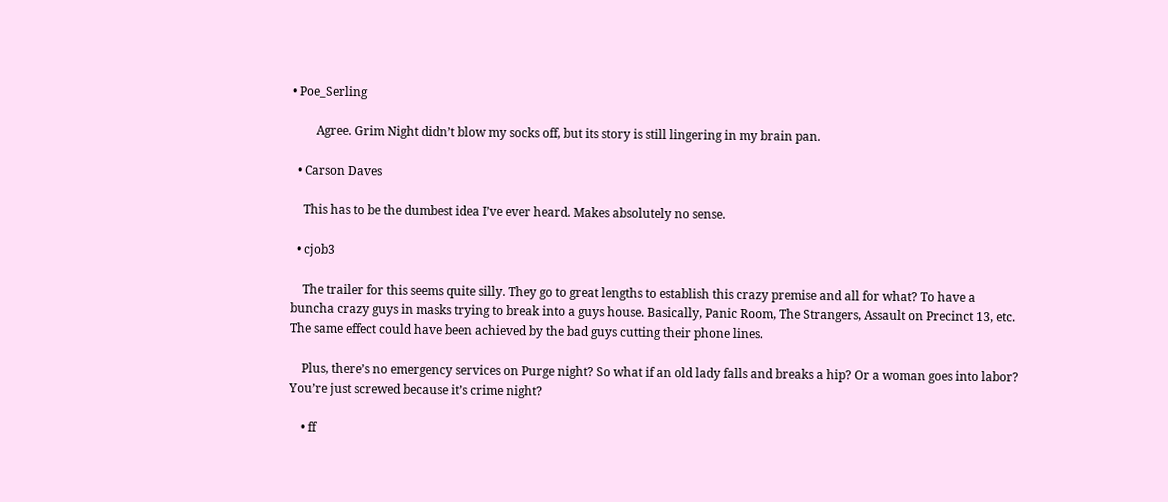• Poe_Serling

        Agree. Grim Night didn’t blow my socks off, but its story is still lingering in my brain pan.

  • Carson Daves

    This has to be the dumbest idea I’ve ever heard. Makes absolutely no sense.

  • cjob3

    The trailer for this seems quite silly. They go to great lengths to establish this crazy premise and all for what? To have a buncha crazy guys in masks trying to break into a guys house. Basically, Panic Room, The Strangers, Assault on Precinct 13, etc. The same effect could have been achieved by the bad guys cutting their phone lines.

    Plus, there’s no emergency services on Purge night? So what if an old lady falls and breaks a hip? Or a woman goes into labor? You’re just screwed because it’s crime night?

    • ff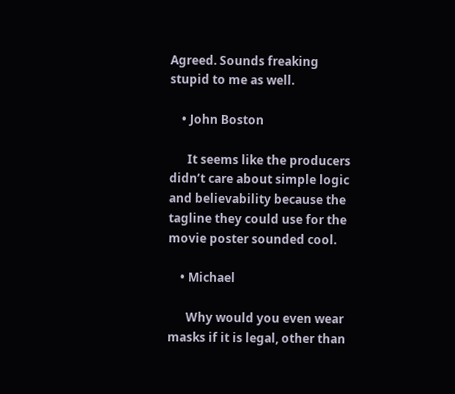Agreed. Sounds freaking stupid to me as well.

    • John Boston

      It seems like the producers didn’t care about simple logic and believability because the tagline they could use for the movie poster sounded cool.

    • Michael

      Why would you even wear masks if it is legal, other than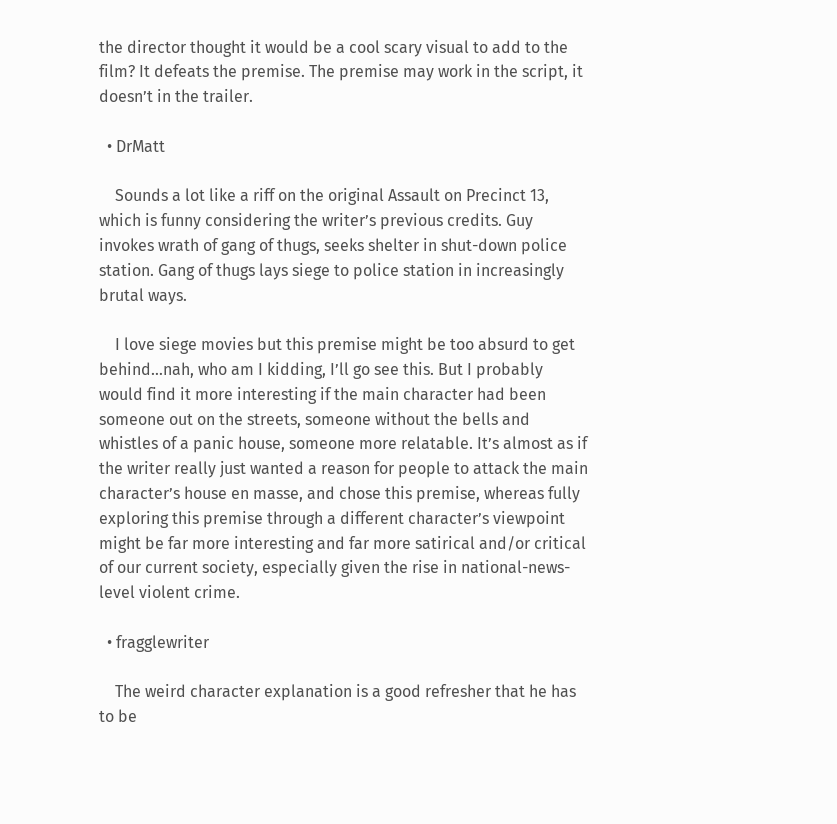the director thought it would be a cool scary visual to add to the film? It defeats the premise. The premise may work in the script, it doesn’t in the trailer.

  • DrMatt

    Sounds a lot like a riff on the original Assault on Precinct 13, which is funny considering the writer’s previous credits. Guy invokes wrath of gang of thugs, seeks shelter in shut-down police station. Gang of thugs lays siege to police station in increasingly brutal ways.

    I love siege movies but this premise might be too absurd to get behind…nah, who am I kidding, I’ll go see this. But I probably would find it more interesting if the main character had been someone out on the streets, someone without the bells and whistles of a panic house, someone more relatable. It’s almost as if the writer really just wanted a reason for people to attack the main character’s house en masse, and chose this premise, whereas fully exploring this premise through a different character’s viewpoint might be far more interesting and far more satirical and/or critical of our current society, especially given the rise in national-news-level violent crime.

  • fragglewriter

    The weird character explanation is a good refresher that he has to be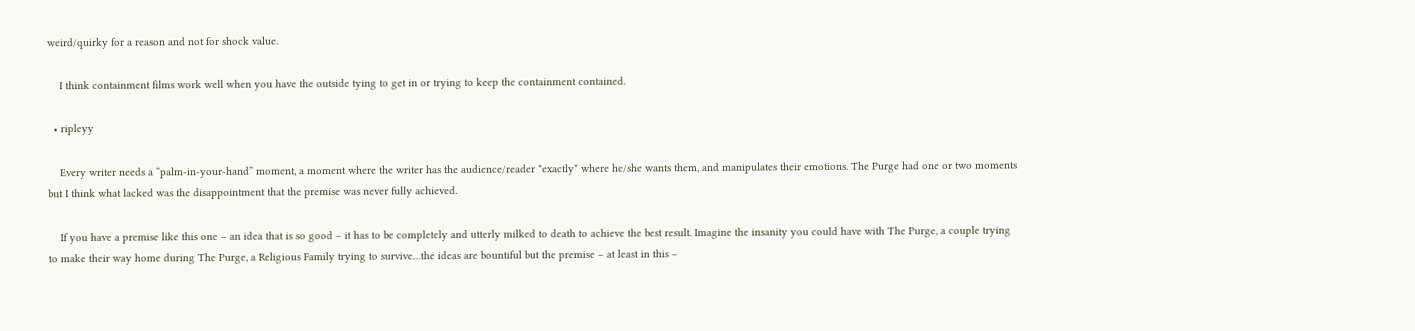weird/quirky for a reason and not for shock value.

    I think containment films work well when you have the outside tying to get in or trying to keep the containment contained.

  • ripleyy

    Every writer needs a “palm-in-your-hand” moment, a moment where the writer has the audience/reader *exactly* where he/she wants them, and manipulates their emotions. The Purge had one or two moments but I think what lacked was the disappointment that the premise was never fully achieved.

    If you have a premise like this one – an idea that is so good – it has to be completely and utterly milked to death to achieve the best result. Imagine the insanity you could have with The Purge, a couple trying to make their way home during The Purge, a Religious Family trying to survive…the ideas are bountiful but the premise – at least in this –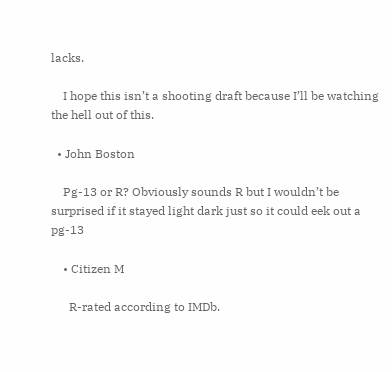lacks.

    I hope this isn’t a shooting draft because I’ll be watching the hell out of this.

  • John Boston

    Pg-13 or R? Obviously sounds R but I wouldn’t be surprised if it stayed light dark just so it could eek out a pg-13

    • Citizen M

      R-rated according to IMDb.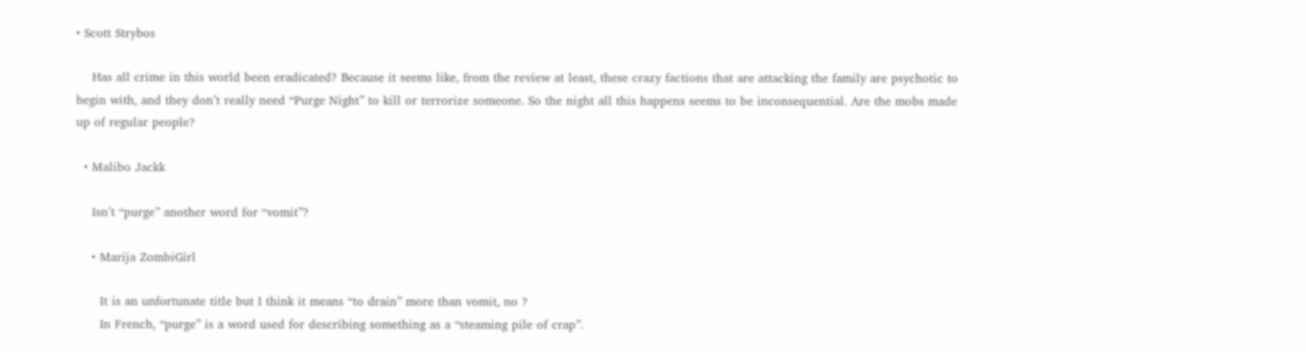• Scott Strybos

    Has all crime in this world been eradicated? Because it seems like, from the review at least, these crazy factions that are attacking the family are psychotic to begin with, and they don’t really need “Purge Night” to kill or terrorize someone. So the night all this happens seems to be inconsequential. Are the mobs made up of regular people?

  • Malibo Jackk

    Isn’t “purge” another word for “vomit”?

    • Marija ZombiGirl

      It is an unfortunate title but I think it means “to drain” more than vomit, no ?
      In French, “purge” is a word used for describing something as a “steaming pile of crap”.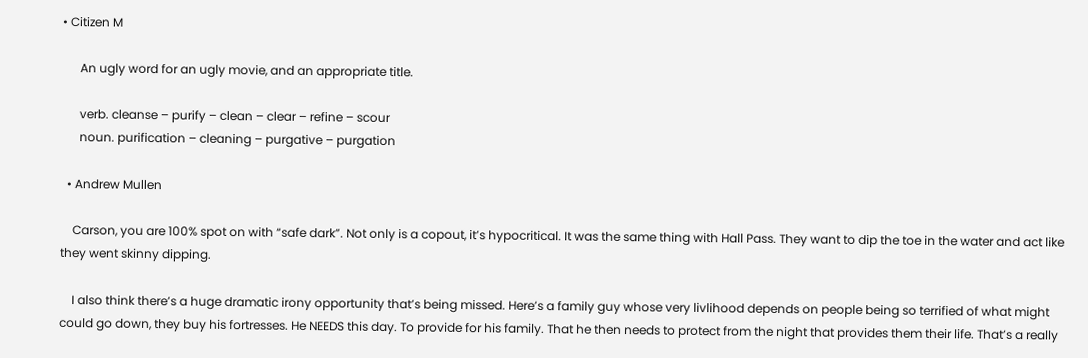• Citizen M

      An ugly word for an ugly movie, and an appropriate title.

      verb. cleanse – purify – clean – clear – refine – scour
      noun. purification – cleaning – purgative – purgation

  • Andrew Mullen

    Carson, you are 100% spot on with “safe dark”. Not only is a copout, it’s hypocritical. It was the same thing with Hall Pass. They want to dip the toe in the water and act like they went skinny dipping.

    I also think there’s a huge dramatic irony opportunity that’s being missed. Here’s a family guy whose very livlihood depends on people being so terrified of what might could go down, they buy his fortresses. He NEEDS this day. To provide for his family. That he then needs to protect from the night that provides them their life. That’s a really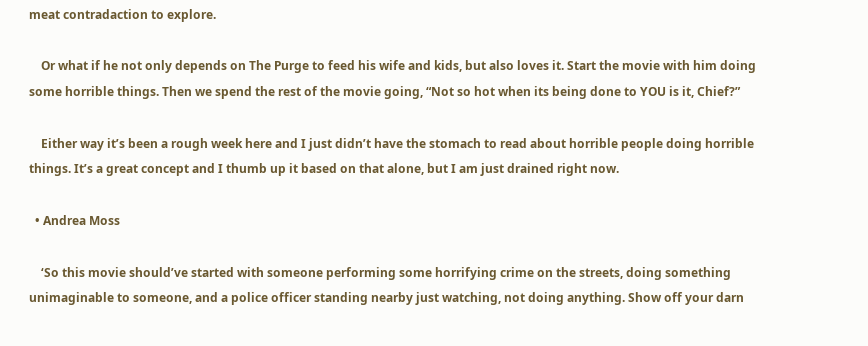meat contradaction to explore.

    Or what if he not only depends on The Purge to feed his wife and kids, but also loves it. Start the movie with him doing some horrible things. Then we spend the rest of the movie going, “Not so hot when its being done to YOU is it, Chief?”

    Either way it’s been a rough week here and I just didn’t have the stomach to read about horrible people doing horrible things. It’s a great concept and I thumb up it based on that alone, but I am just drained right now.

  • Andrea Moss

    ‘So this movie should’ve started with someone performing some horrifying crime on the streets, doing something unimaginable to someone, and a police officer standing nearby just watching, not doing anything. Show off your darn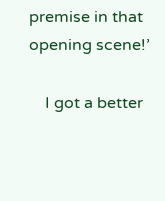premise in that opening scene!’

    I got a better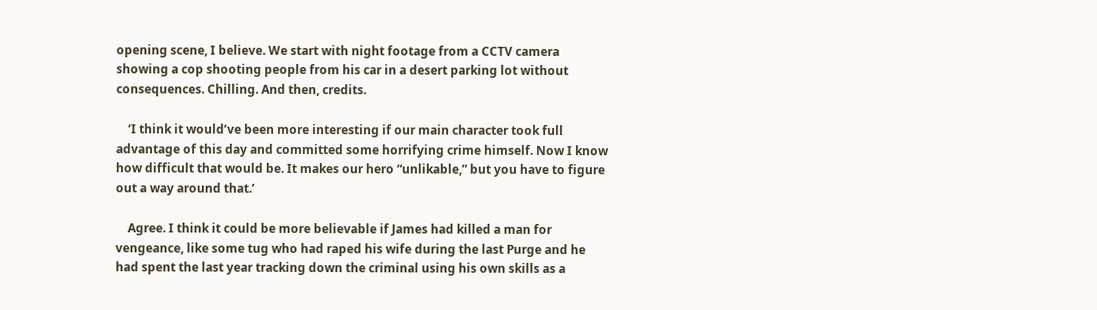opening scene, I believe. We start with night footage from a CCTV camera showing a cop shooting people from his car in a desert parking lot without consequences. Chilling. And then, credits.

    ‘I think it would’ve been more interesting if our main character took full advantage of this day and committed some horrifying crime himself. Now I know how difficult that would be. It makes our hero “unlikable,” but you have to figure out a way around that.’

    Agree. I think it could be more believable if James had killed a man for vengeance, like some tug who had raped his wife during the last Purge and he had spent the last year tracking down the criminal using his own skills as a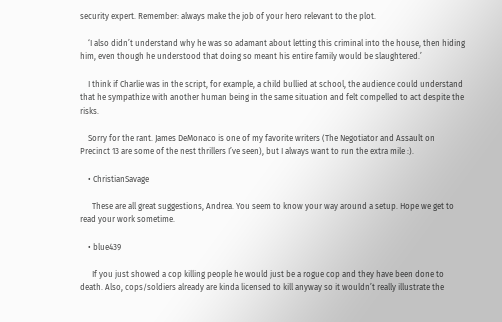security expert. Remember: always make the job of your hero relevant to the plot.

    ‘I also didn’t understand why he was so adamant about letting this criminal into the house, then hiding him, even though he understood that doing so meant his entire family would be slaughtered.’

    I think if Charlie was in the script, for example, a child bullied at school, the audience could understand that he sympathize with another human being in the same situation and felt compelled to act despite the risks.

    Sorry for the rant. James DeMonaco is one of my favorite writers (The Negotiator and Assault on Precinct 13 are some of the nest thrillers I’ve seen), but I always want to run the extra mile :).

    • ChristianSavage

      These are all great suggestions, Andrea. You seem to know your way around a setup. Hope we get to read your work sometime.

    • blue439

      If you just showed a cop killing people he would just be a rogue cop and they have been done to death. Also, cops/soldiers already are kinda licensed to kill anyway so it wouldn’t really illustrate the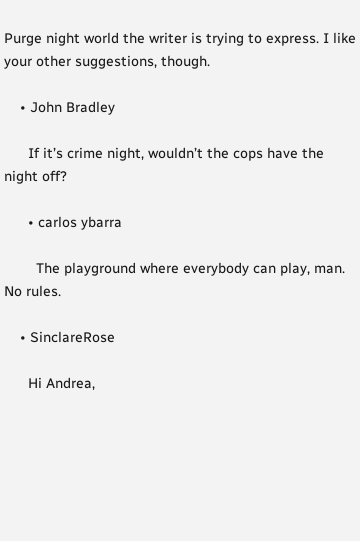Purge night world the writer is trying to express. I like your other suggestions, though.

    • John Bradley

      If it’s crime night, wouldn’t the cops have the night off?

      • carlos ybarra

        The playground where everybody can play, man. No rules.

    • SinclareRose

      Hi Andrea,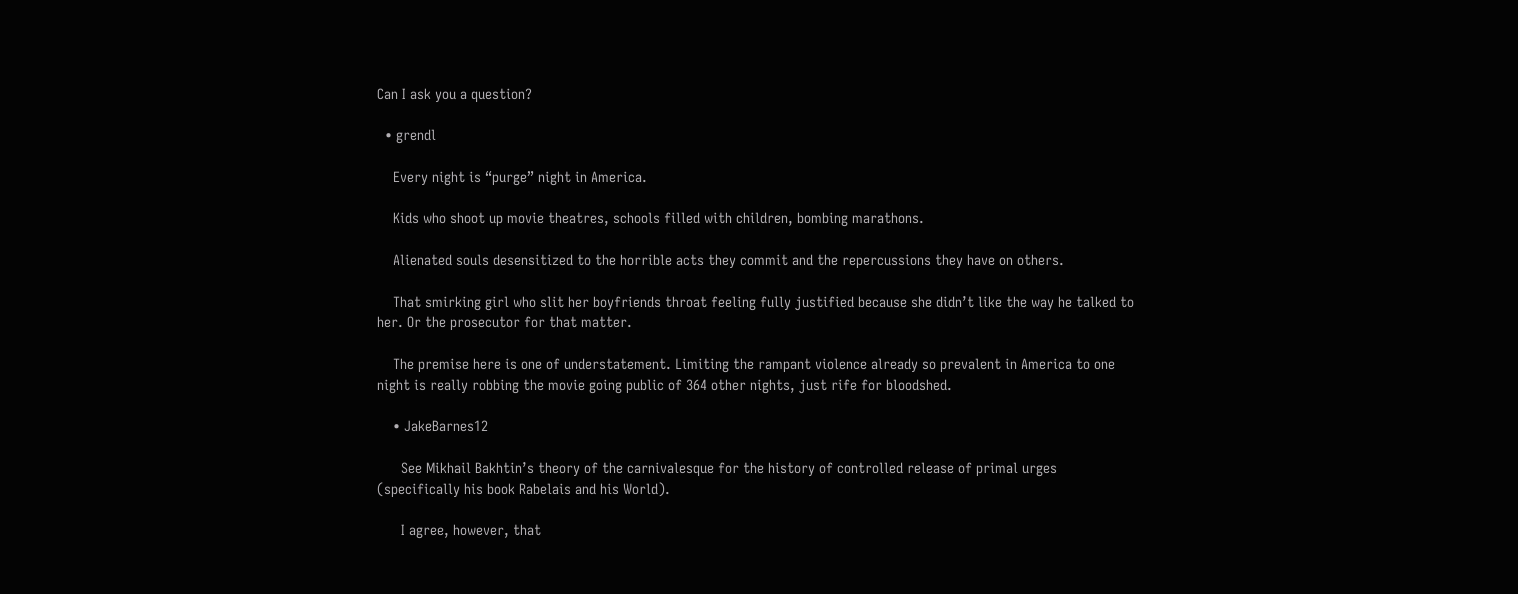Can I ask you a question?

  • grendl

    Every night is “purge” night in America.

    Kids who shoot up movie theatres, schools filled with children, bombing marathons.

    Alienated souls desensitized to the horrible acts they commit and the repercussions they have on others.

    That smirking girl who slit her boyfriends throat feeling fully justified because she didn’t like the way he talked to her. Or the prosecutor for that matter.

    The premise here is one of understatement. Limiting the rampant violence already so prevalent in America to one night is really robbing the movie going public of 364 other nights, just rife for bloodshed.

    • JakeBarnes12

      See Mikhail Bakhtin’s theory of the carnivalesque for the history of controlled release of primal urges (specifically his book Rabelais and his World).

      I agree, however, that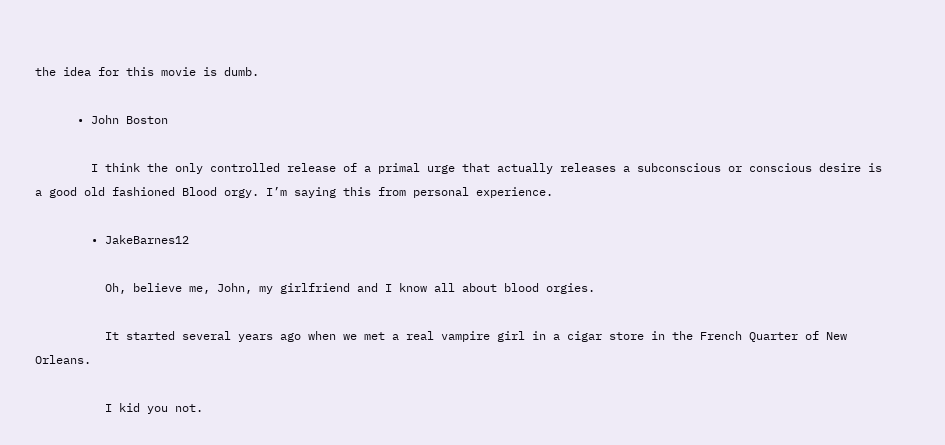the idea for this movie is dumb.

      • John Boston

        I think the only controlled release of a primal urge that actually releases a subconscious or conscious desire is a good old fashioned Blood orgy. I’m saying this from personal experience.

        • JakeBarnes12

          Oh, believe me, John, my girlfriend and I know all about blood orgies.

          It started several years ago when we met a real vampire girl in a cigar store in the French Quarter of New Orleans.

          I kid you not.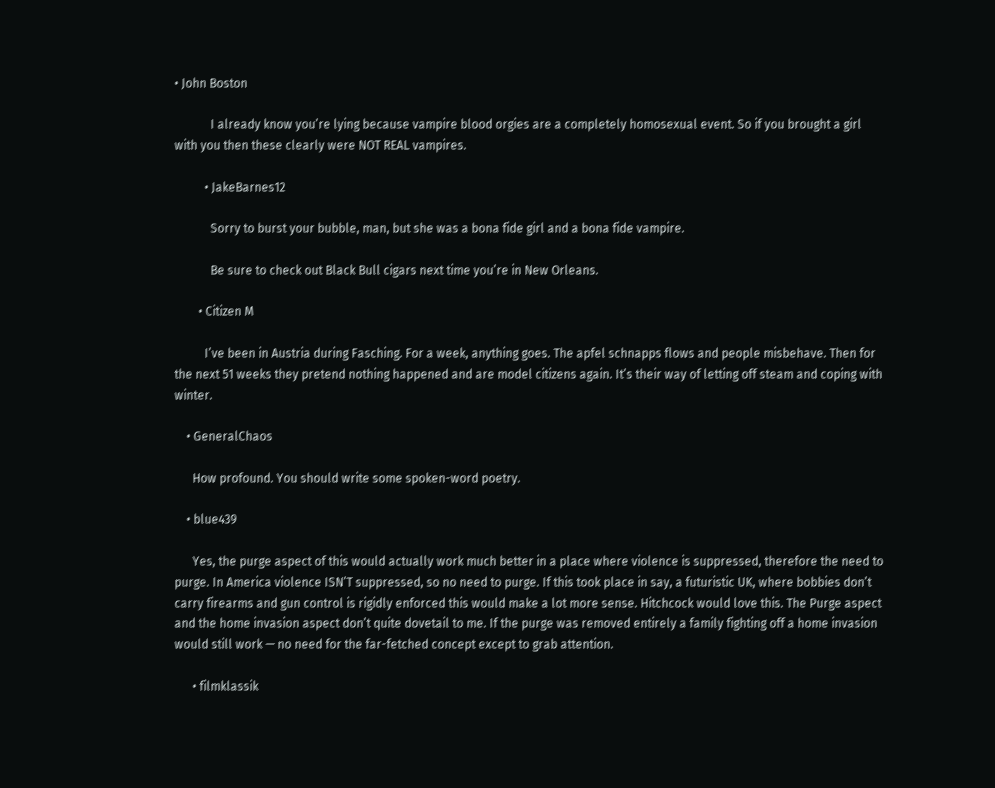• John Boston

            I already know you’re lying because vampire blood orgies are a completely homosexual event. So if you brought a girl with you then these clearly were NOT REAL vampires.

          • JakeBarnes12

            Sorry to burst your bubble, man, but she was a bona fide girl and a bona fide vampire.

            Be sure to check out Black Bull cigars next time you’re in New Orleans.

        • Citizen M

          I’ve been in Austria during Fasching. For a week, anything goes. The apfel schnapps flows and people misbehave. Then for the next 51 weeks they pretend nothing happened and are model citizens again. It’s their way of letting off steam and coping with winter.

    • GeneralChaos

      How profound. You should write some spoken-word poetry.

    • blue439

      Yes, the purge aspect of this would actually work much better in a place where violence is suppressed, therefore the need to purge. In America violence ISN’T suppressed, so no need to purge. If this took place in say, a futuristic UK, where bobbies don’t carry firearms and gun control is rigidly enforced this would make a lot more sense. Hitchcock would love this. The Purge aspect and the home invasion aspect don’t quite dovetail to me. If the purge was removed entirely a family fighting off a home invasion would still work — no need for the far-fetched concept except to grab attention.

      • filmklassik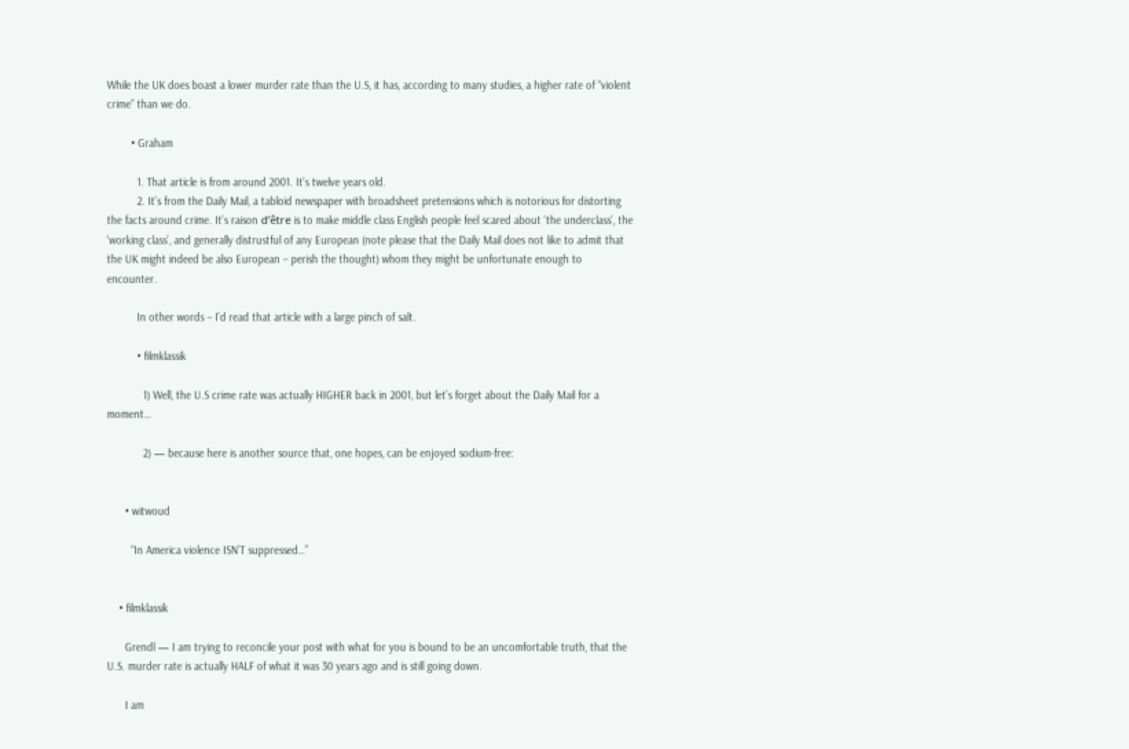While the UK does boast a lower murder rate than the U.S, it has, according to many studies, a higher rate of “violent crime” than we do.

        • Graham

          1. That article is from around 2001. It’s twelve years old.
          2. It’s from the Daily Mail, a tabloid newspaper with broadsheet pretensions which is notorious for distorting the facts around crime. It’s raison d’être is to make middle class English people feel scared about ‘the underclass’, the ‘working class’, and generally distrustful of any European (note please that the Daily Mail does not like to admit that the UK might indeed be also European – perish the thought) whom they might be unfortunate enough to encounter.

          In other words – I’d read that article with a large pinch of salt.

          • filmklassik

            1) Well, the U.S crime rate was actually HIGHER back in 2001, but let’s forget about the Daily Mail for a moment…

            2) — because here is another source that, one hopes, can be enjoyed sodium-free:


      • witwoud

        “In America violence ISN’T suppressed…”


    • filmklassik

      Grendl — I am trying to reconcile your post with what for you is bound to be an uncomfortable truth, that the U.S. murder rate is actually HALF of what it was 30 years ago and is still going down.

      I am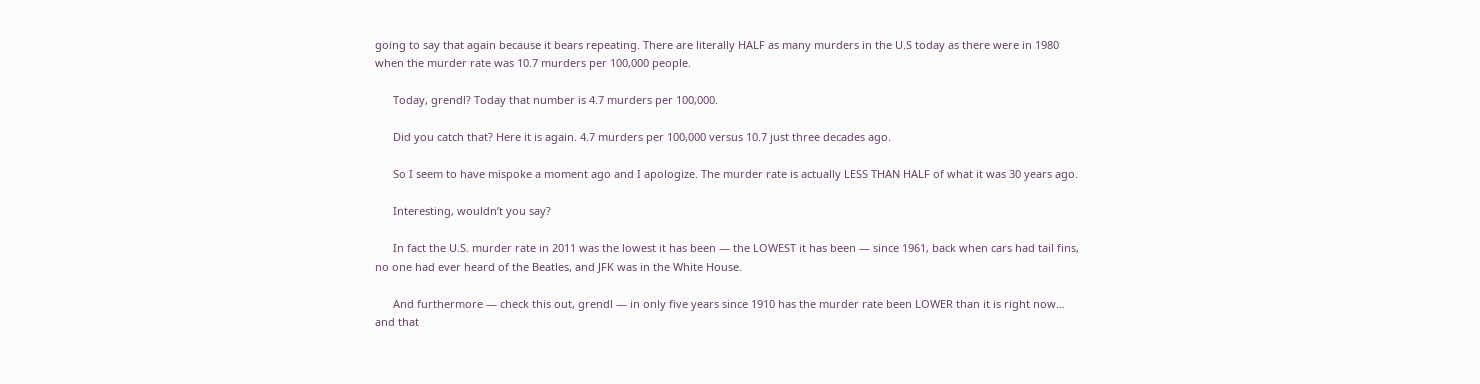going to say that again because it bears repeating. There are literally HALF as many murders in the U.S today as there were in 1980 when the murder rate was 10.7 murders per 100,000 people.

      Today, grendl? Today that number is 4.7 murders per 100,000.

      Did you catch that? Here it is again. 4.7 murders per 100,000 versus 10.7 just three decades ago.

      So I seem to have mispoke a moment ago and I apologize. The murder rate is actually LESS THAN HALF of what it was 30 years ago.

      Interesting, wouldn’t you say?

      In fact the U.S. murder rate in 2011 was the lowest it has been — the LOWEST it has been — since 1961, back when cars had tail fins, no one had ever heard of the Beatles, and JFK was in the White House.

      And furthermore — check this out, grendl — in only five years since 1910 has the murder rate been LOWER than it is right now… and that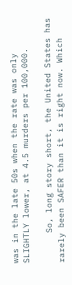was in the late 50s when the rate was only SLIGHTLY lower, at 4.5 murders per 100,000.

      So, long story short, the United States has rarely been SAFER than it is right now. Which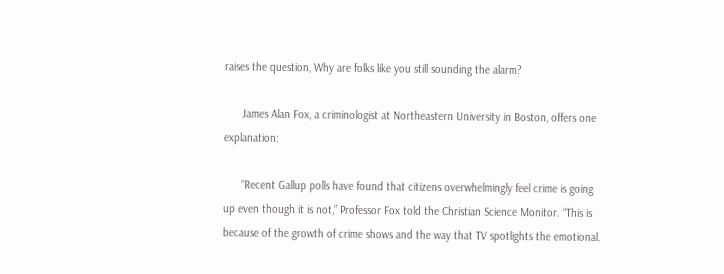raises the question, Why are folks like you still sounding the alarm?

      James Alan Fox, a criminologist at Northeastern University in Boston, offers one explanation:

      “Recent Gallup polls have found that citizens overwhelmingly feel crime is going up even though it is not,” Professor Fox told the Christian Science Monitor. “This is because of the growth of crime shows and the way that TV spotlights the emotional.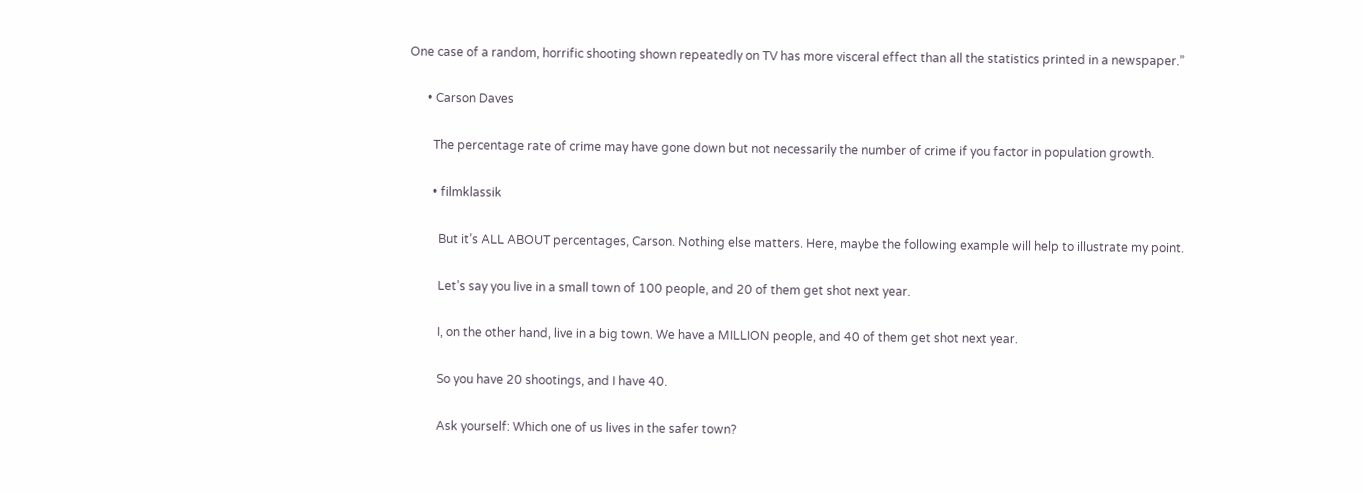One case of a random, horrific shooting shown repeatedly on TV has more visceral effect than all the statistics printed in a newspaper.”

      • Carson Daves

        The percentage rate of crime may have gone down but not necessarily the number of crime if you factor in population growth.

        • filmklassik

          But it’s ALL ABOUT percentages, Carson. Nothing else matters. Here, maybe the following example will help to illustrate my point.

          Let’s say you live in a small town of 100 people, and 20 of them get shot next year.

          I, on the other hand, live in a big town. We have a MILLION people, and 40 of them get shot next year.

          So you have 20 shootings, and I have 40.

          Ask yourself: Which one of us lives in the safer town?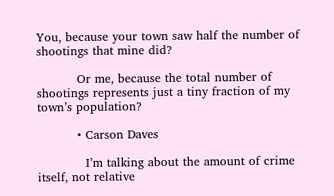You, because your town saw half the number of shootings that mine did?

          Or me, because the total number of shootings represents just a tiny fraction of my town’s population?

          • Carson Daves

            I’m talking about the amount of crime itself, not relative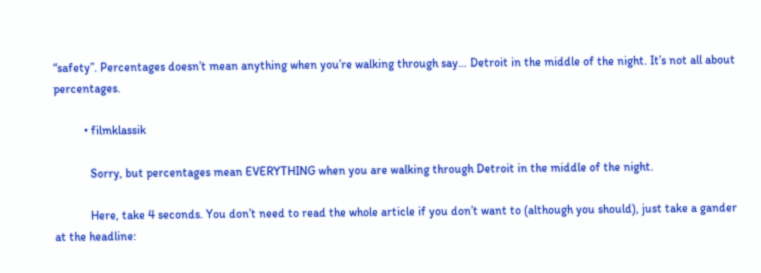“safety”. Percentages doesn’t mean anything when you’re walking through say… Detroit in the middle of the night. It’s not all about percentages.

          • filmklassik

            Sorry, but percentages mean EVERYTHING when you are walking through Detroit in the middle of the night.

            Here, take 4 seconds. You don’t need to read the whole article if you don’t want to (although you should), just take a gander at the headline: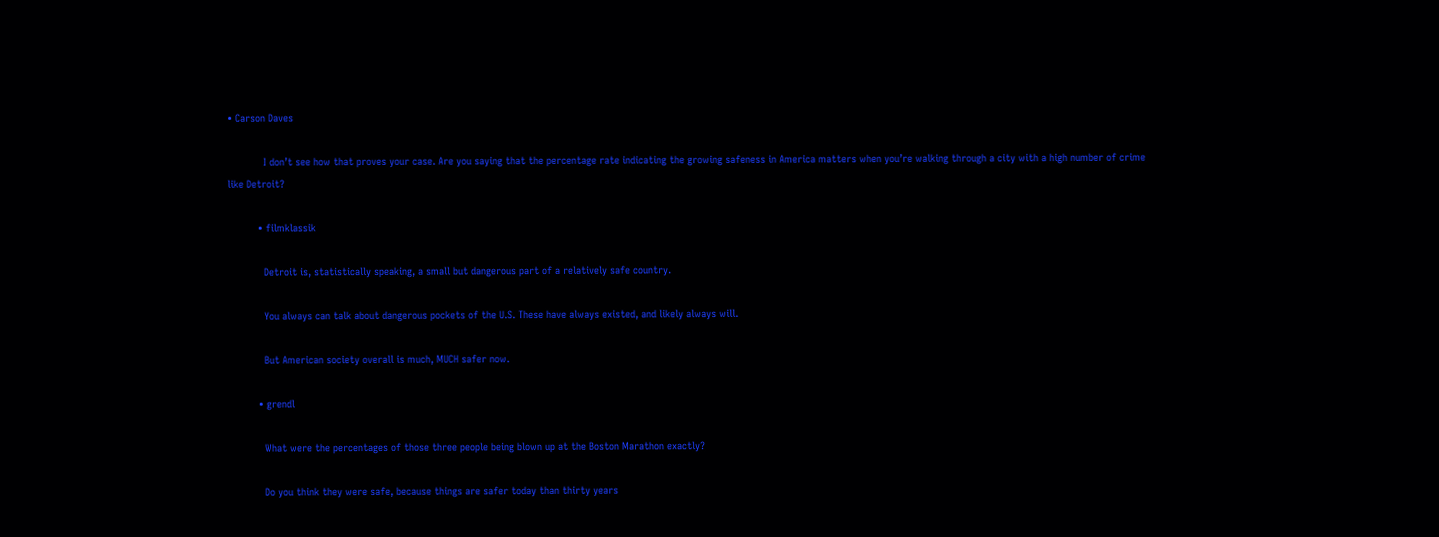• Carson Daves

            I don’t see how that proves your case. Are you saying that the percentage rate indicating the growing safeness in America matters when you’re walking through a city with a high number of crime like Detroit?

          • filmklassik

            Detroit is, statistically speaking, a small but dangerous part of a relatively safe country.

            You always can talk about dangerous pockets of the U.S. These have always existed, and likely always will.

            But American society overall is much, MUCH safer now.

          • grendl

            What were the percentages of those three people being blown up at the Boston Marathon exactly?

            Do you think they were safe, because things are safer today than thirty years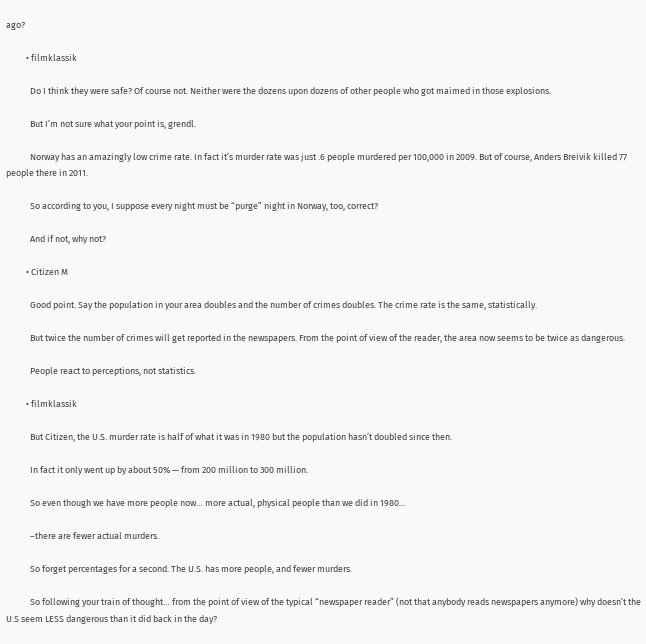ago?

          • filmklassik

            Do I think they were safe? Of course not. Neither were the dozens upon dozens of other people who got maimed in those explosions.

            But I’m not sure what your point is, grendl.

            Norway has an amazingly low crime rate. In fact it’s murder rate was just .6 people murdered per 100,000 in 2009. But of course, Anders Breivik killed 77 people there in 2011.

            So according to you, I suppose every night must be “purge” night in Norway, too, correct?

            And if not, why not?

          • Citizen M

            Good point. Say the population in your area doubles and the number of crimes doubles. The crime rate is the same, statistically.

            But twice the number of crimes will get reported in the newspapers. From the point of view of the reader, the area now seems to be twice as dangerous.

            People react to perceptions, not statistics.

          • filmklassik

            But Citizen, the U.S. murder rate is half of what it was in 1980 but the population hasn’t doubled since then.

            In fact it only went up by about 50% — from 200 million to 300 million.

            So even though we have more people now… more actual, physical people than we did in 1980…

            –there are fewer actual murders.

            So forget percentages for a second. The U.S. has more people, and fewer murders.

            So following your train of thought… from the point of view of the typical “newspaper reader” (not that anybody reads newspapers anymore) why doesn’t the U.S seem LESS dangerous than it did back in the day?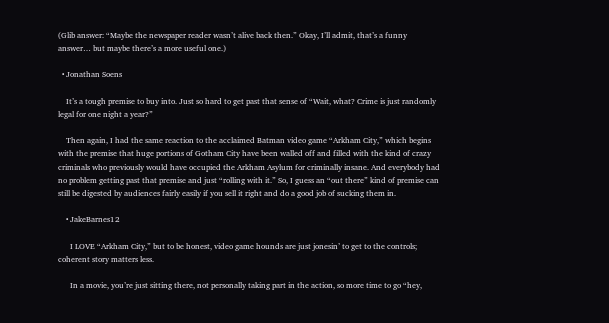(Glib answer: “Maybe the newspaper reader wasn’t alive back then.” Okay, I’ll admit, that’s a funny answer… but maybe there’s a more useful one.)

  • Jonathan Soens

    It’s a tough premise to buy into. Just so hard to get past that sense of “Wait, what? Crime is just randomly legal for one night a year?”

    Then again, I had the same reaction to the acclaimed Batman video game “Arkham City,” which begins with the premise that huge portions of Gotham City have been walled off and filled with the kind of crazy criminals who previously would have occupied the Arkham Asylum for criminally insane. And everybody had no problem getting past that premise and just “rolling with it.” So, I guess an “out there” kind of premise can still be digested by audiences fairly easily if you sell it right and do a good job of sucking them in.

    • JakeBarnes12

      I LOVE “Arkham City,” but to be honest, video game hounds are just jonesin’ to get to the controls; coherent story matters less.

      In a movie, you’re just sitting there, not personally taking part in the action, so more time to go “hey,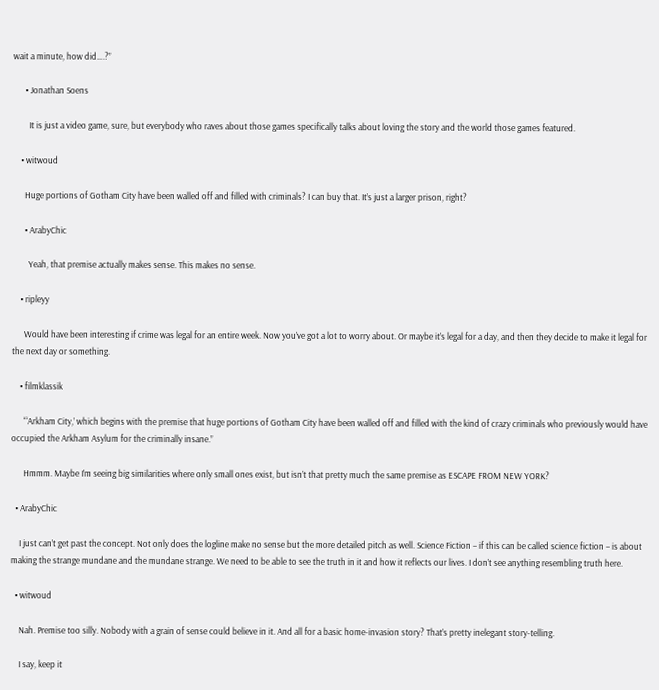wait a minute, how did….?”

      • Jonathan Soens

        It is just a video game, sure, but everybody who raves about those games specifically talks about loving the story and the world those games featured.

    • witwoud

      Huge portions of Gotham City have been walled off and filled with criminals? I can buy that. It’s just a larger prison, right?

      • ArabyChic

        Yeah, that premise actually makes sense. This makes no sense.

    • ripleyy

      Would have been interesting if crime was legal for an entire week. Now you’ve got a lot to worry about. Or maybe it’s legal for a day, and then they decide to make it legal for the next day or something.

    • filmklassik

      “‘Arkham City,’ which begins with the premise that huge portions of Gotham City have been walled off and filled with the kind of crazy criminals who previously would have occupied the Arkham Asylum for the criminally insane.”

      Hmmm. Maybe I’m seeing big similarities where only small ones exist, but isn’t that pretty much the same premise as ESCAPE FROM NEW YORK?

  • ArabyChic

    I just can’t get past the concept. Not only does the logline make no sense but the more detailed pitch as well. Science Fiction – if this can be called science fiction – is about making the strange mundane and the mundane strange. We need to be able to see the truth in it and how it reflects our lives. I don’t see anything resembling truth here.

  • witwoud

    Nah. Premise too silly. Nobody with a grain of sense could believe in it. And all for a basic home-invasion story? That’s pretty inelegant story-telling.

    I say, keep it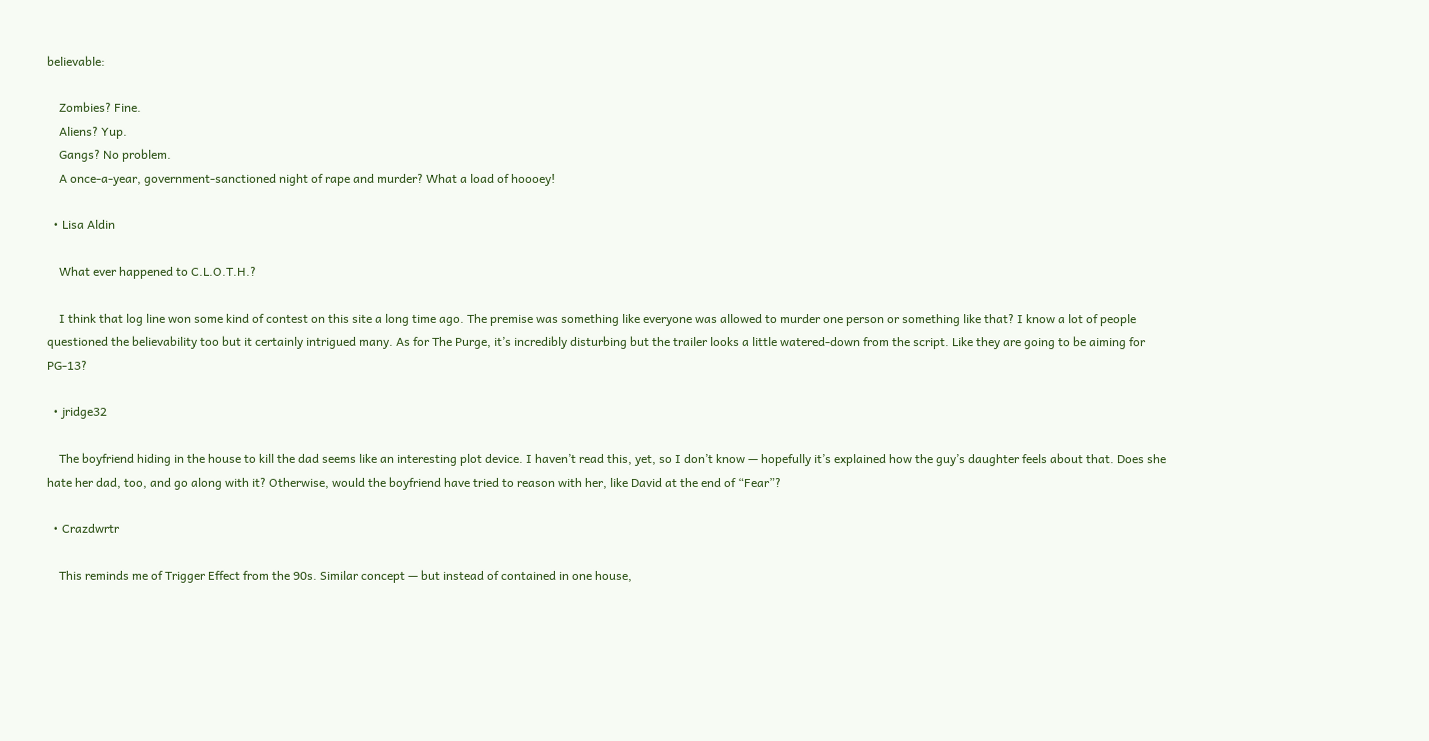believable:

    Zombies? Fine.
    Aliens? Yup.
    Gangs? No problem.
    A once-a-year, government-sanctioned night of rape and murder? What a load of hoooey!

  • Lisa Aldin

    What ever happened to C.L.O.T.H.?

    I think that log line won some kind of contest on this site a long time ago. The premise was something like everyone was allowed to murder one person or something like that? I know a lot of people questioned the believability too but it certainly intrigued many. As for The Purge, it’s incredibly disturbing but the trailer looks a little watered-down from the script. Like they are going to be aiming for PG-13?

  • jridge32

    The boyfriend hiding in the house to kill the dad seems like an interesting plot device. I haven’t read this, yet, so I don’t know — hopefully it’s explained how the guy’s daughter feels about that. Does she hate her dad, too, and go along with it? Otherwise, would the boyfriend have tried to reason with her, like David at the end of “Fear”?

  • Crazdwrtr

    This reminds me of Trigger Effect from the 90s. Similar concept — but instead of contained in one house,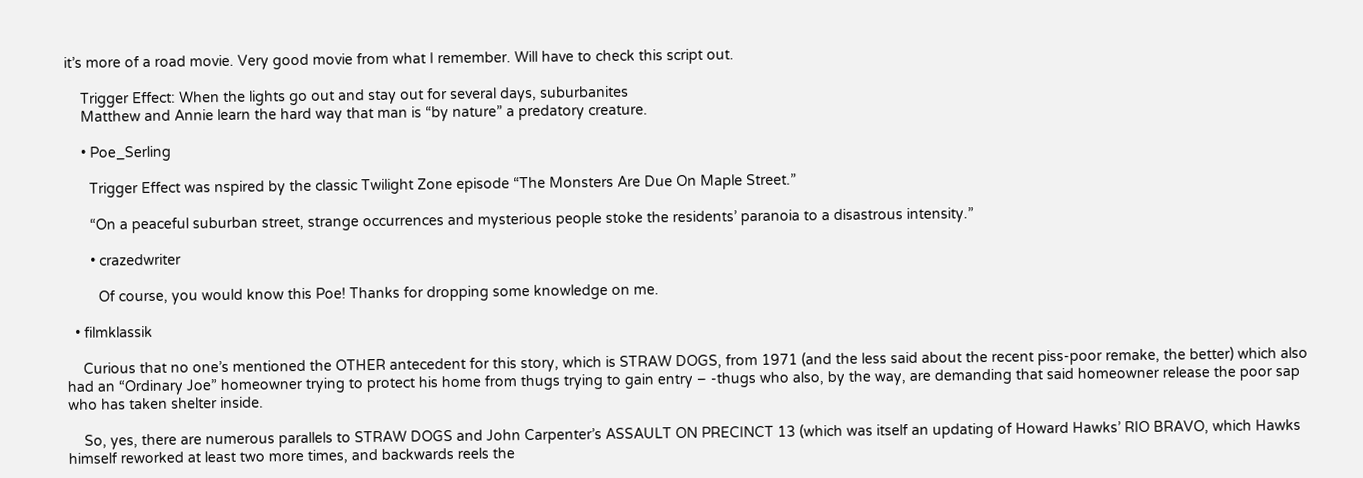it’s more of a road movie. Very good movie from what I remember. Will have to check this script out.

    Trigger Effect: When the lights go out and stay out for several days, suburbanites
    Matthew and Annie learn the hard way that man is “by nature” a predatory creature.

    • Poe_Serling

      Trigger Effect was nspired by the classic Twilight Zone episode “The Monsters Are Due On Maple Street.”

      “On a peaceful suburban street, strange occurrences and mysterious people stoke the residents’ paranoia to a disastrous intensity.”

      • crazedwriter

        Of course, you would know this Poe! Thanks for dropping some knowledge on me.

  • filmklassik

    Curious that no one’s mentioned the OTHER antecedent for this story, which is STRAW DOGS, from 1971 (and the less said about the recent piss-poor remake, the better) which also had an “Ordinary Joe” homeowner trying to protect his home from thugs trying to gain entry – -thugs who also, by the way, are demanding that said homeowner release the poor sap who has taken shelter inside.

    So, yes, there are numerous parallels to STRAW DOGS and John Carpenter’s ASSAULT ON PRECINCT 13 (which was itself an updating of Howard Hawks’ RIO BRAVO, which Hawks himself reworked at least two more times, and backwards reels the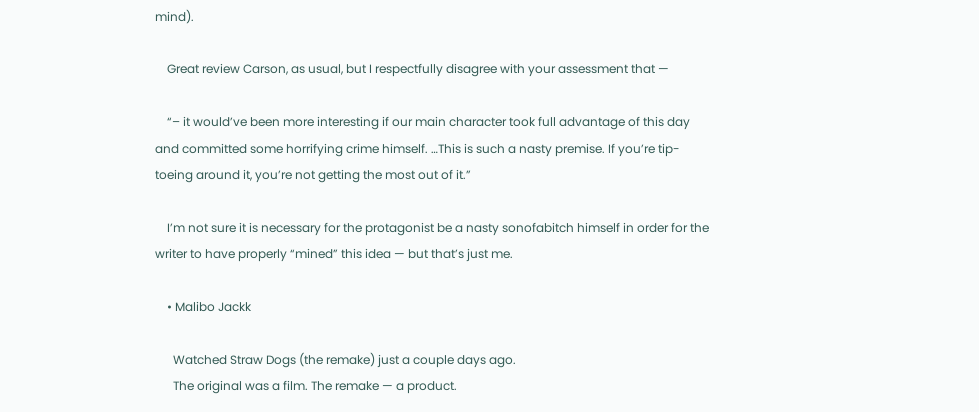mind).

    Great review Carson, as usual, but I respectfully disagree with your assessment that —

    “– it would’ve been more interesting if our main character took full advantage of this day and committed some horrifying crime himself. …This is such a nasty premise. If you’re tip-toeing around it, you’re not getting the most out of it.”

    I’m not sure it is necessary for the protagonist be a nasty sonofabitch himself in order for the writer to have properly “mined” this idea — but that’s just me.

    • Malibo Jackk

      Watched Straw Dogs (the remake) just a couple days ago.
      The original was a film. The remake — a product.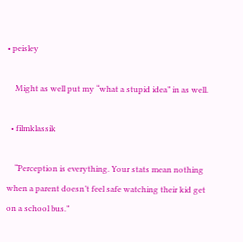• peisley

    Might as well put my “what a stupid idea” in as well.

  • filmklassik

    “Perception is everything. Your stats mean nothing when a parent doesn’t feel safe watching their kid get on a school bus.”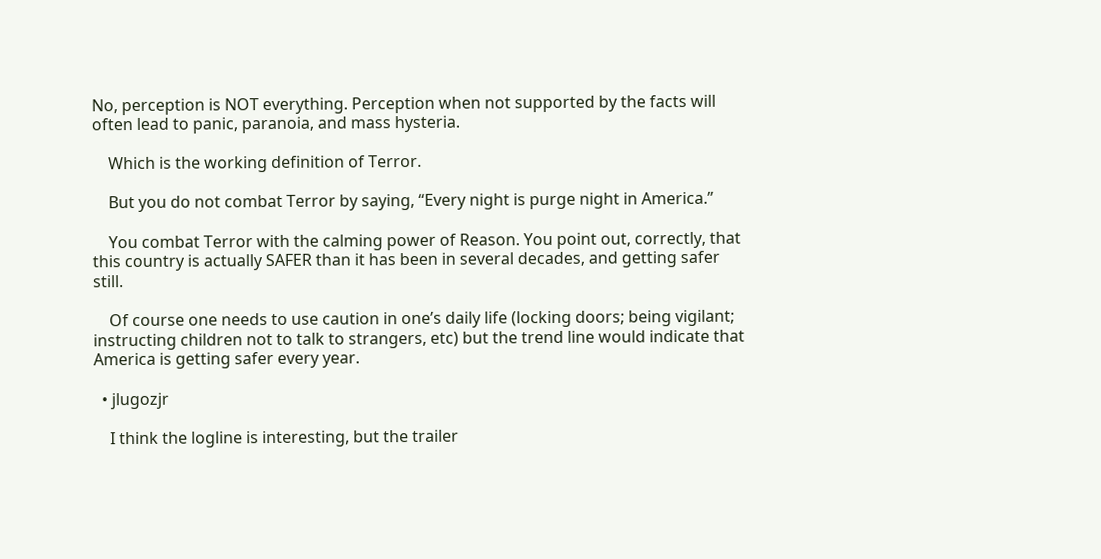No, perception is NOT everything. Perception when not supported by the facts will often lead to panic, paranoia, and mass hysteria.

    Which is the working definition of Terror.

    But you do not combat Terror by saying, “Every night is purge night in America.”

    You combat Terror with the calming power of Reason. You point out, correctly, that this country is actually SAFER than it has been in several decades, and getting safer still.

    Of course one needs to use caution in one’s daily life (locking doors; being vigilant; instructing children not to talk to strangers, etc) but the trend line would indicate that America is getting safer every year.

  • jlugozjr

    I think the logline is interesting, but the trailer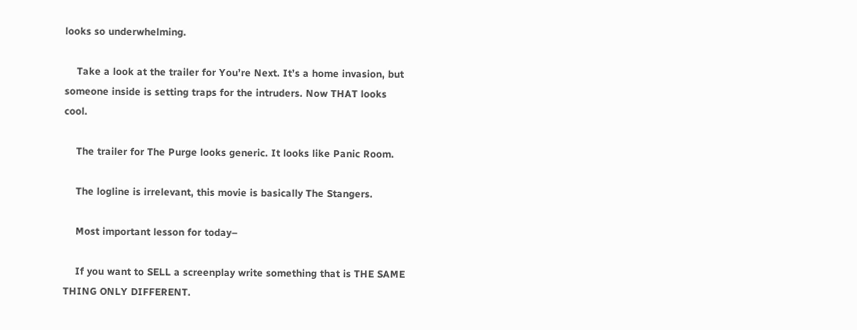looks so underwhelming.

    Take a look at the trailer for You’re Next. It’s a home invasion, but someone inside is setting traps for the intruders. Now THAT looks cool.

    The trailer for The Purge looks generic. It looks like Panic Room.

    The logline is irrelevant, this movie is basically The Stangers.

    Most important lesson for today–

    If you want to SELL a screenplay write something that is THE SAME THING ONLY DIFFERENT.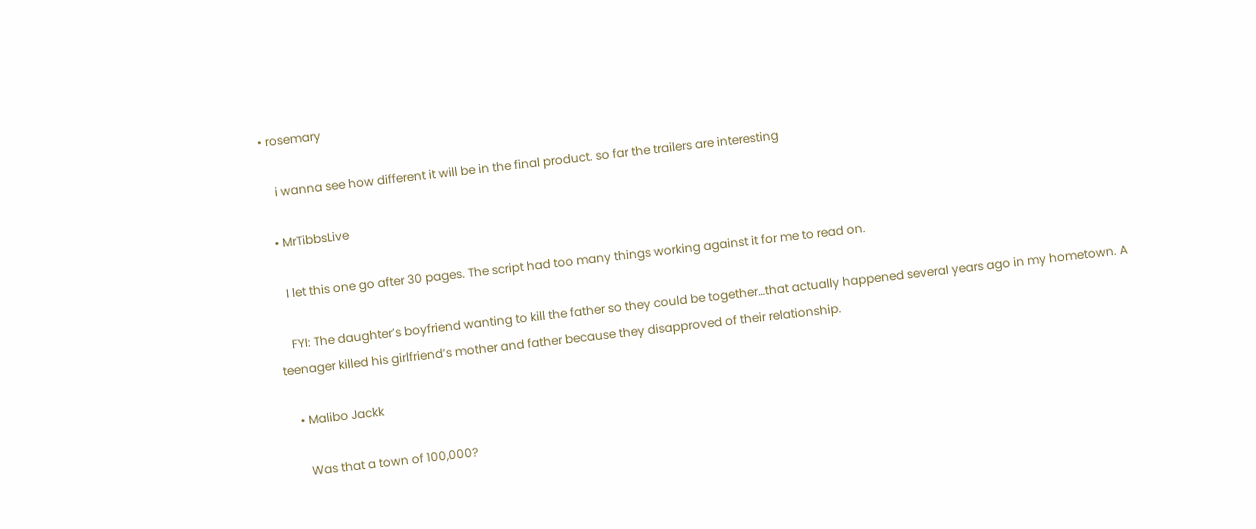• rosemary

    i wanna see how different it will be in the final product. so far the trailers are interesting

  • MrTibbsLive

    I let this one go after 30 pages. The script had too many things working against it for me to read on.

    FYI: The daughter’s boyfriend wanting to kill the father so they could be together…that actually happened several years ago in my hometown. A teenager killed his girlfriend’s mother and father because they disapproved of their relationship.

    • Malibo Jackk

      Was that a town of 100,000?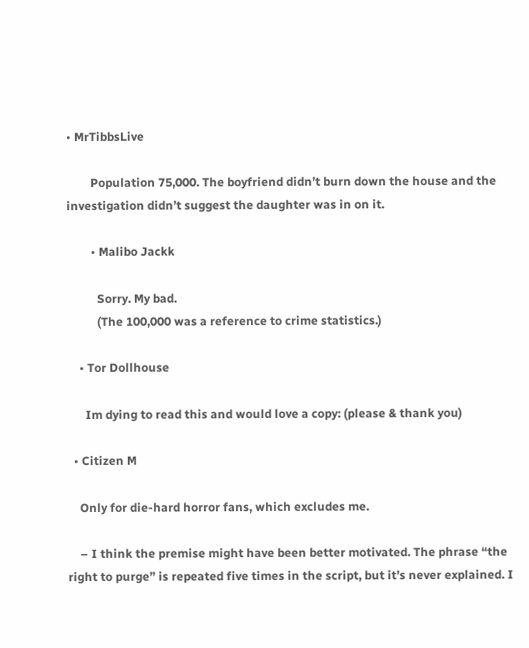• MrTibbsLive

        Population 75,000. The boyfriend didn’t burn down the house and the investigation didn’t suggest the daughter was in on it.

        • Malibo Jackk

          Sorry. My bad.
          (The 100,000 was a reference to crime statistics.)

    • Tor Dollhouse

      Im dying to read this and would love a copy: (please & thank you)

  • Citizen M

    Only for die-hard horror fans, which excludes me.

    – I think the premise might have been better motivated. The phrase “the right to purge” is repeated five times in the script, but it’s never explained. I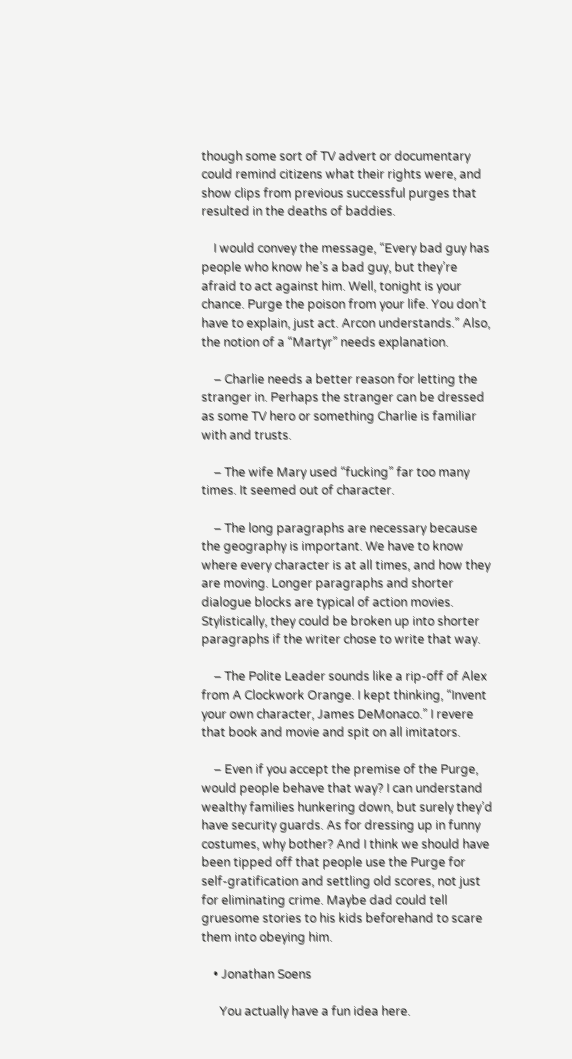though some sort of TV advert or documentary could remind citizens what their rights were, and show clips from previous successful purges that resulted in the deaths of baddies.

    I would convey the message, “Every bad guy has people who know he’s a bad guy, but they’re afraid to act against him. Well, tonight is your chance. Purge the poison from your life. You don’t have to explain, just act. Arcon understands.” Also, the notion of a “Martyr” needs explanation.

    – Charlie needs a better reason for letting the stranger in. Perhaps the stranger can be dressed as some TV hero or something Charlie is familiar with and trusts.

    – The wife Mary used “fucking” far too many times. It seemed out of character.

    – The long paragraphs are necessary because the geography is important. We have to know where every character is at all times, and how they are moving. Longer paragraphs and shorter dialogue blocks are typical of action movies. Stylistically, they could be broken up into shorter paragraphs if the writer chose to write that way.

    – The Polite Leader sounds like a rip-off of Alex from A Clockwork Orange. I kept thinking, “Invent your own character, James DeMonaco.” I revere that book and movie and spit on all imitators.

    – Even if you accept the premise of the Purge, would people behave that way? I can understand wealthy families hunkering down, but surely they’d have security guards. As for dressing up in funny costumes, why bother? And I think we should have been tipped off that people use the Purge for self-gratification and settling old scores, not just for eliminating crime. Maybe dad could tell gruesome stories to his kids beforehand to scare them into obeying him.

    • Jonathan Soens

      You actually have a fun idea here.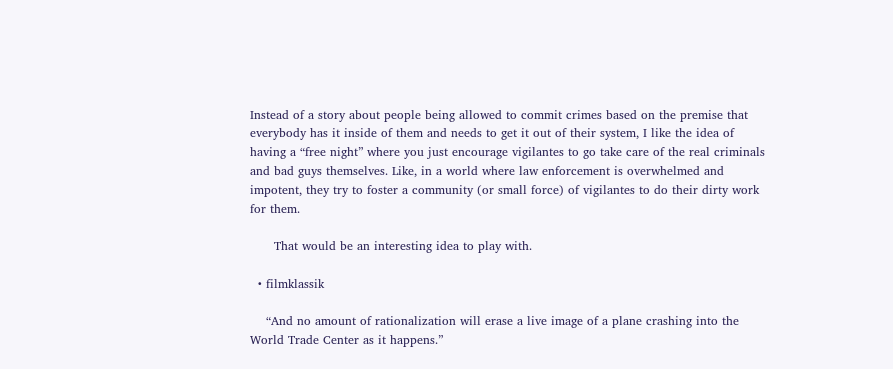Instead of a story about people being allowed to commit crimes based on the premise that everybody has it inside of them and needs to get it out of their system, I like the idea of having a “free night” where you just encourage vigilantes to go take care of the real criminals and bad guys themselves. Like, in a world where law enforcement is overwhelmed and impotent, they try to foster a community (or small force) of vigilantes to do their dirty work for them.

      That would be an interesting idea to play with.

  • filmklassik

    “And no amount of rationalization will erase a live image of a plane crashing into the World Trade Center as it happens.”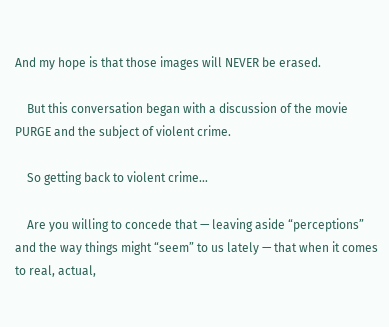And my hope is that those images will NEVER be erased.

    But this conversation began with a discussion of the movie PURGE and the subject of violent crime.

    So getting back to violent crime…

    Are you willing to concede that — leaving aside “perceptions” and the way things might “seem” to us lately — that when it comes to real, actual,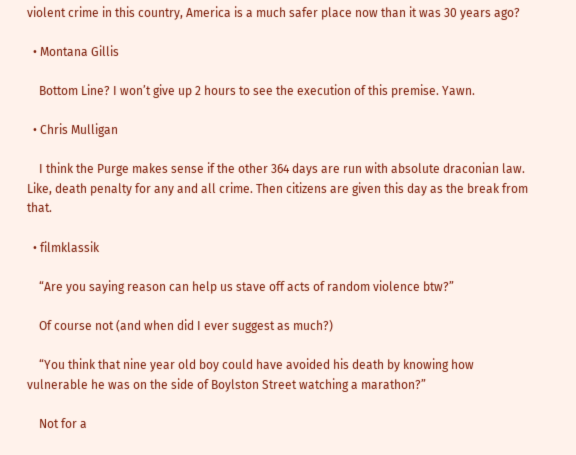violent crime in this country, America is a much safer place now than it was 30 years ago?

  • Montana Gillis

    Bottom Line? I won’t give up 2 hours to see the execution of this premise. Yawn.

  • Chris Mulligan

    I think the Purge makes sense if the other 364 days are run with absolute draconian law. Like, death penalty for any and all crime. Then citizens are given this day as the break from that.

  • filmklassik

    “Are you saying reason can help us stave off acts of random violence btw?”

    Of course not (and when did I ever suggest as much?)

    “You think that nine year old boy could have avoided his death by knowing how vulnerable he was on the side of Boylston Street watching a marathon?”

    Not for a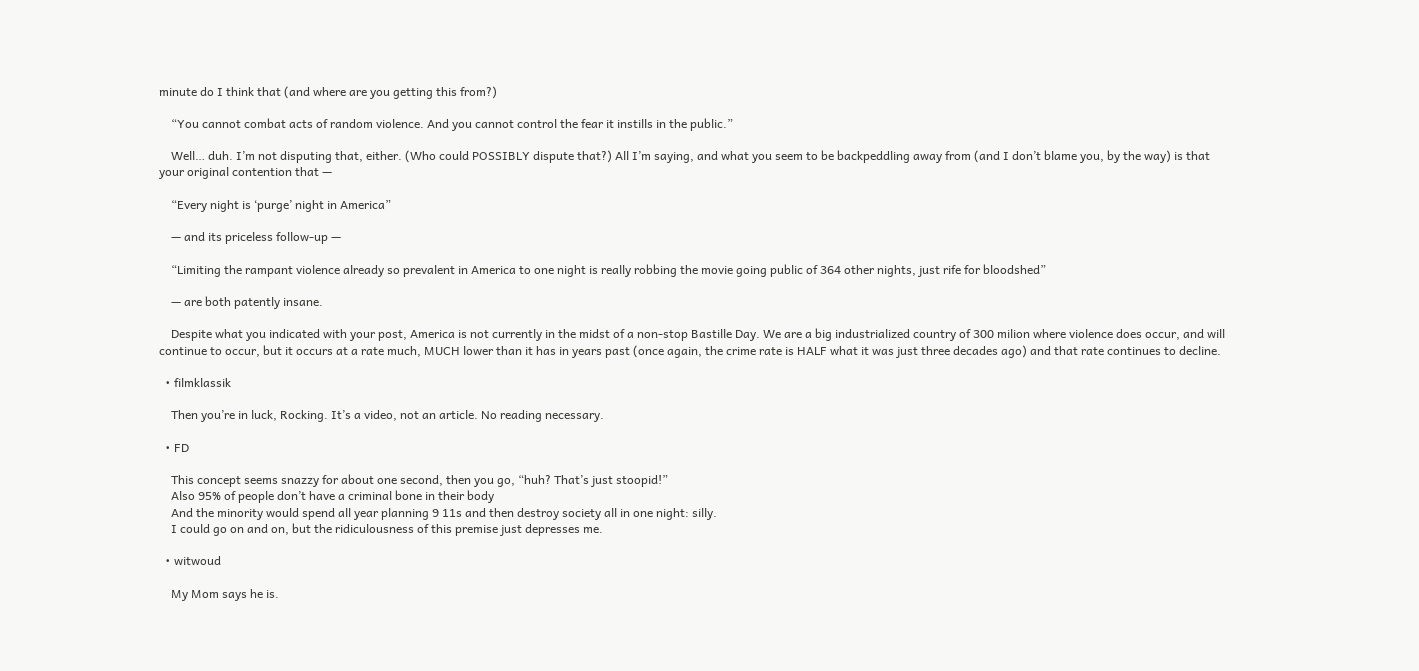minute do I think that (and where are you getting this from?)

    “You cannot combat acts of random violence. And you cannot control the fear it instills in the public.”

    Well… duh. I’m not disputing that, either. (Who could POSSIBLY dispute that?) All I’m saying, and what you seem to be backpeddling away from (and I don’t blame you, by the way) is that your original contention that —

    “Every night is ‘purge’ night in America”

    — and its priceless follow-up —

    “Limiting the rampant violence already so prevalent in America to one night is really robbing the movie going public of 364 other nights, just rife for bloodshed”

    — are both patently insane.

    Despite what you indicated with your post, America is not currently in the midst of a non-stop Bastille Day. We are a big industrialized country of 300 milion where violence does occur, and will continue to occur, but it occurs at a rate much, MUCH lower than it has in years past (once again, the crime rate is HALF what it was just three decades ago) and that rate continues to decline.

  • filmklassik

    Then you’re in luck, Rocking. It’s a video, not an article. No reading necessary.

  • FD

    This concept seems snazzy for about one second, then you go, “huh? That’s just stoopid!”
    Also 95% of people don’t have a criminal bone in their body
    And the minority would spend all year planning 9 11s and then destroy society all in one night: silly.
    I could go on and on, but the ridiculousness of this premise just depresses me.

  • witwoud

    My Mom says he is.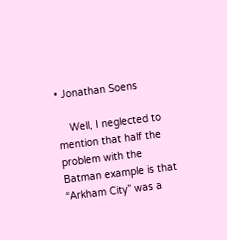• Jonathan Soens

    Well, I neglected to mention that half the problem with the Batman example is that “Arkham City” was a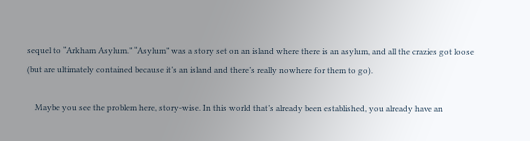sequel to “Arkham Asylum.” “Asylum” was a story set on an island where there is an asylum, and all the crazies got loose (but are ultimately contained because it’s an island and there’s really nowhere for them to go).

    Maybe you see the problem here, story-wise. In this world that’s already been established, you already have an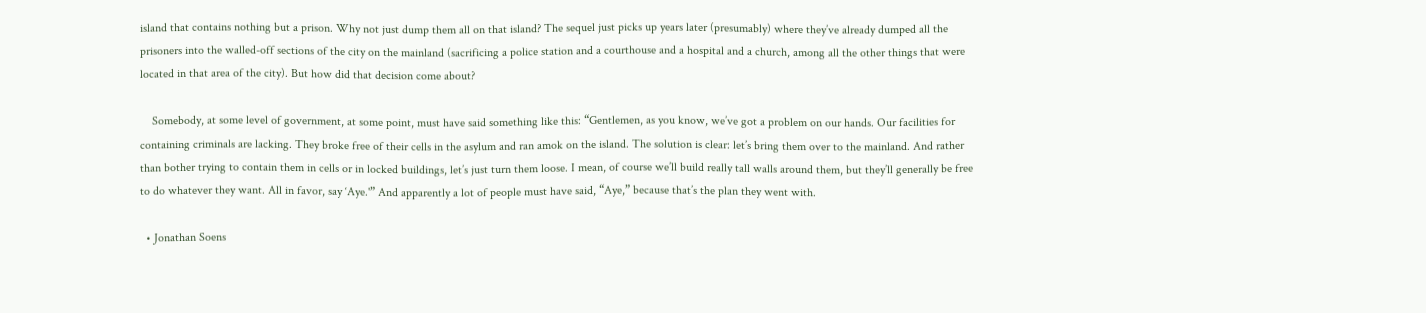island that contains nothing but a prison. Why not just dump them all on that island? The sequel just picks up years later (presumably) where they’ve already dumped all the prisoners into the walled-off sections of the city on the mainland (sacrificing a police station and a courthouse and a hospital and a church, among all the other things that were located in that area of the city). But how did that decision come about?

    Somebody, at some level of government, at some point, must have said something like this: “Gentlemen, as you know, we’ve got a problem on our hands. Our facilities for containing criminals are lacking. They broke free of their cells in the asylum and ran amok on the island. The solution is clear: let’s bring them over to the mainland. And rather than bother trying to contain them in cells or in locked buildings, let’s just turn them loose. I mean, of course we’ll build really tall walls around them, but they’ll generally be free to do whatever they want. All in favor, say ‘Aye.'” And apparently a lot of people must have said, “Aye,” because that’s the plan they went with.

  • Jonathan Soens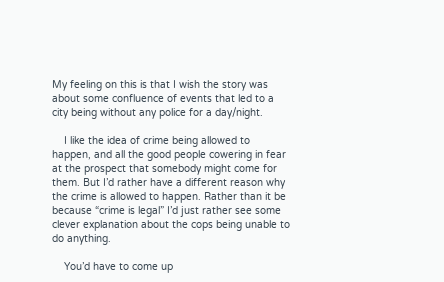My feeling on this is that I wish the story was about some confluence of events that led to a city being without any police for a day/night.

    I like the idea of crime being allowed to happen, and all the good people cowering in fear at the prospect that somebody might come for them. But I’d rather have a different reason why the crime is allowed to happen. Rather than it be because “crime is legal” I’d just rather see some clever explanation about the cops being unable to do anything.

    You’d have to come up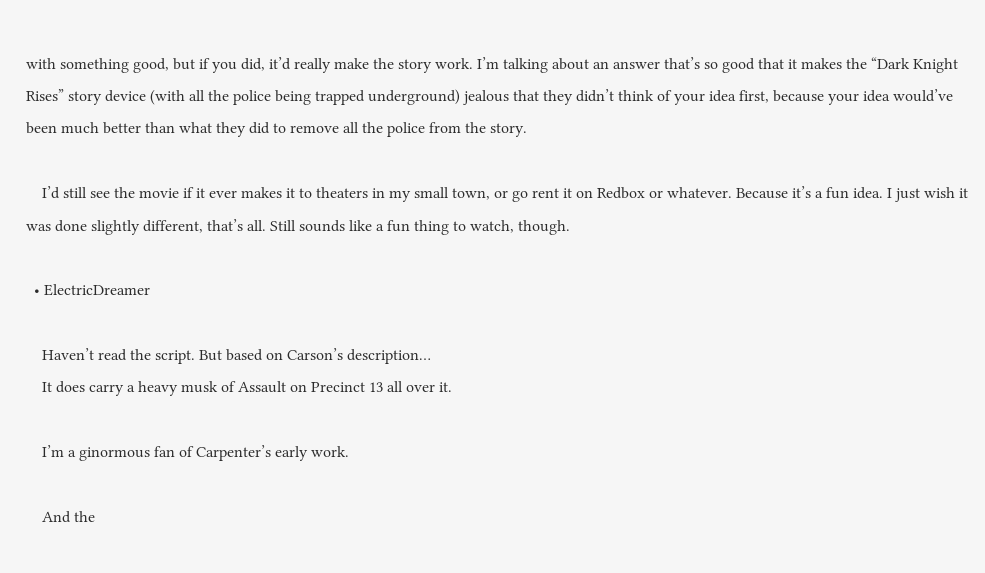with something good, but if you did, it’d really make the story work. I’m talking about an answer that’s so good that it makes the “Dark Knight Rises” story device (with all the police being trapped underground) jealous that they didn’t think of your idea first, because your idea would’ve been much better than what they did to remove all the police from the story.

    I’d still see the movie if it ever makes it to theaters in my small town, or go rent it on Redbox or whatever. Because it’s a fun idea. I just wish it was done slightly different, that’s all. Still sounds like a fun thing to watch, though.

  • ElectricDreamer

    Haven’t read the script. But based on Carson’s description…
    It does carry a heavy musk of Assault on Precinct 13 all over it.

    I’m a ginormous fan of Carpenter’s early work.

    And the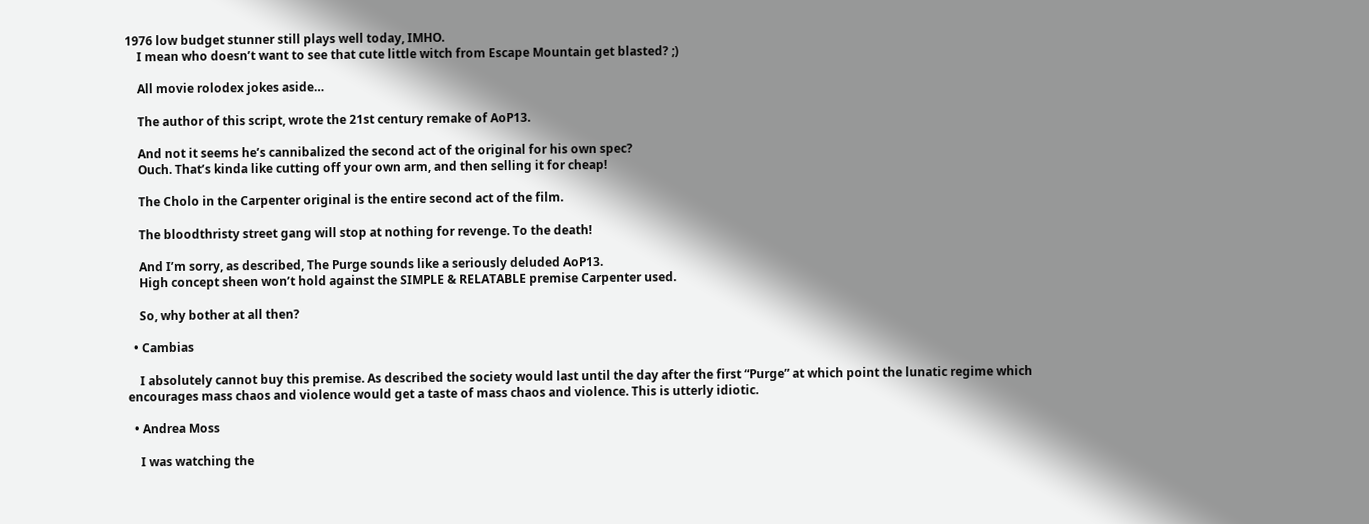1976 low budget stunner still plays well today, IMHO.
    I mean who doesn’t want to see that cute little witch from Escape Mountain get blasted? ;)

    All movie rolodex jokes aside…

    The author of this script, wrote the 21st century remake of AoP13.

    And not it seems he’s cannibalized the second act of the original for his own spec?
    Ouch. That’s kinda like cutting off your own arm, and then selling it for cheap!

    The Cholo in the Carpenter original is the entire second act of the film.

    The bloodthristy street gang will stop at nothing for revenge. To the death!

    And I’m sorry, as described, The Purge sounds like a seriously deluded AoP13.
    High concept sheen won’t hold against the SIMPLE & RELATABLE premise Carpenter used.

    So, why bother at all then?

  • Cambias

    I absolutely cannot buy this premise. As described the society would last until the day after the first “Purge” at which point the lunatic regime which encourages mass chaos and violence would get a taste of mass chaos and violence. This is utterly idiotic.

  • Andrea Moss

    I was watching the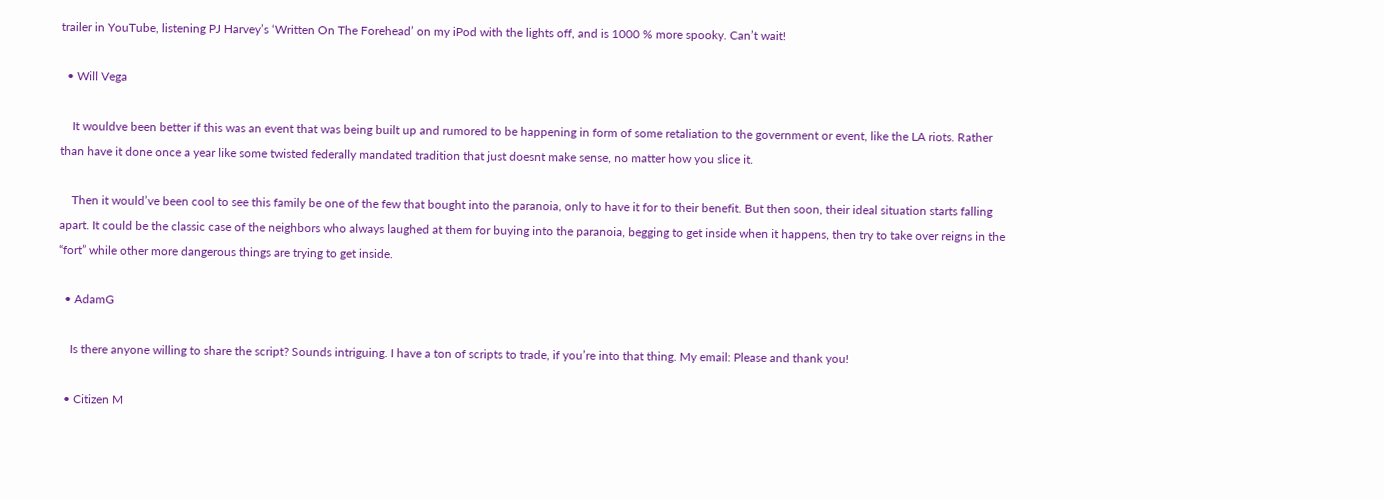trailer in YouTube, listening PJ Harvey’s ‘Written On The Forehead’ on my iPod with the lights off, and is 1000 % more spooky. Can’t wait!

  • Will Vega

    It wouldve been better if this was an event that was being built up and rumored to be happening in form of some retaliation to the government or event, like the LA riots. Rather than have it done once a year like some twisted federally mandated tradition that just doesnt make sense, no matter how you slice it.

    Then it would’ve been cool to see this family be one of the few that bought into the paranoia, only to have it for to their benefit. But then soon, their ideal situation starts falling apart. It could be the classic case of the neighbors who always laughed at them for buying into the paranoia, begging to get inside when it happens, then try to take over reigns in the “fort” while other more dangerous things are trying to get inside.

  • AdamG

    Is there anyone willing to share the script? Sounds intriguing. I have a ton of scripts to trade, if you’re into that thing. My email: Please and thank you!

  • Citizen M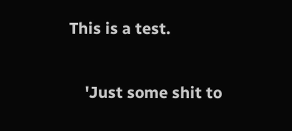This is a test.

    'Just some shit to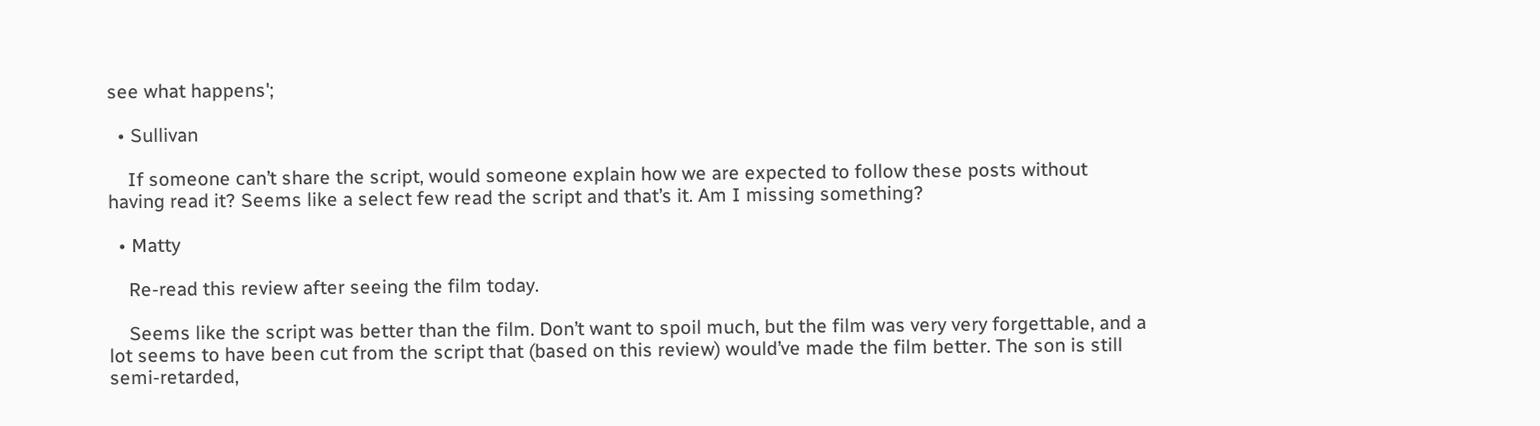see what happens';

  • Sullivan

    If someone can’t share the script, would someone explain how we are expected to follow these posts without having read it? Seems like a select few read the script and that’s it. Am I missing something?

  • Matty

    Re-read this review after seeing the film today.

    Seems like the script was better than the film. Don’t want to spoil much, but the film was very very forgettable, and a lot seems to have been cut from the script that (based on this review) would’ve made the film better. The son is still semi-retarded,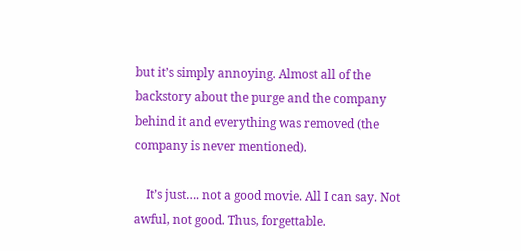but it’s simply annoying. Almost all of the backstory about the purge and the company behind it and everything was removed (the company is never mentioned).

    It’s just…. not a good movie. All I can say. Not awful, not good. Thus, forgettable.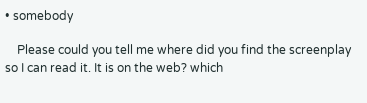• somebody

    Please could you tell me where did you find the screenplay so I can read it. It is on the web? which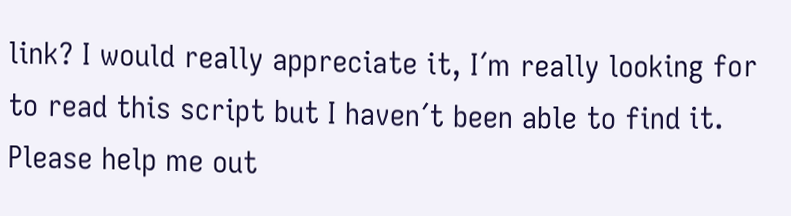link? I would really appreciate it, I´m really looking for to read this script but I haven´t been able to find it. Please help me out